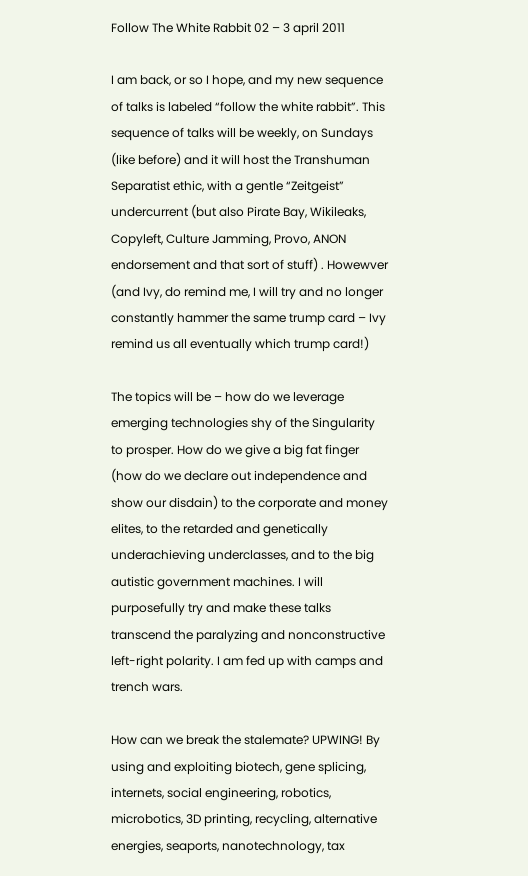Follow The White Rabbit 02 – 3 april 2011

I am back, or so I hope, and my new sequence of talks is labeled “follow the white rabbit”. This sequence of talks will be weekly, on Sundays (like before) and it will host the Transhuman Separatist ethic, with a gentle “Zeitgeist” undercurrent (but also Pirate Bay, Wikileaks, Copyleft, Culture Jamming, Provo, ANON endorsement and that sort of stuff) . Howewver (and Ivy, do remind me, I will try and no longer constantly hammer the same trump card – Ivy remind us all eventually which trump card!)

The topics will be – how do we leverage emerging technologies shy of the Singularity to prosper. How do we give a big fat finger (how do we declare out independence and show our disdain) to the corporate and money elites, to the retarded and genetically underachieving underclasses, and to the big autistic government machines. I will purposefully try and make these talks transcend the paralyzing and nonconstructive left-right polarity. I am fed up with camps and trench wars.

How can we break the stalemate? UPWING! By using and exploiting biotech, gene splicing, internets, social engineering, robotics, microbotics, 3D printing, recycling, alternative energies, seaports, nanotechnology, tax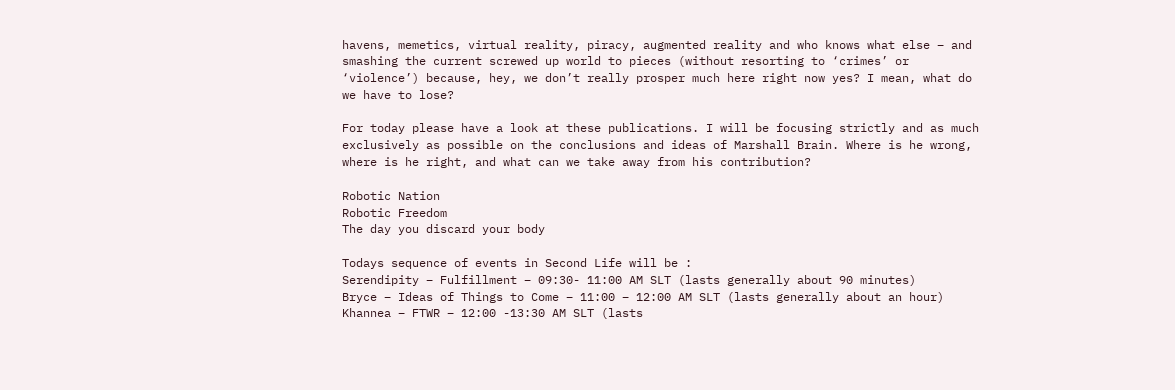havens, memetics, virtual reality, piracy, augmented reality and who knows what else – and smashing the current screwed up world to pieces (without resorting to ‘crimes’ or ‘violence’) because, hey, we don’t really prosper much here right now yes? I mean, what do we have to lose?

For today please have a look at these publications. I will be focusing strictly and as much exclusively as possible on the conclusions and ideas of Marshall Brain. Where is he wrong, where is he right, and what can we take away from his contribution?

Robotic Nation
Robotic Freedom
The day you discard your body

Todays sequence of events in Second Life will be :
Serendipity – Fulfillment – 09:30- 11:00 AM SLT (lasts generally about 90 minutes)
Bryce – Ideas of Things to Come – 11:00 – 12:00 AM SLT (lasts generally about an hour)
Khannea – FTWR – 12:00 -13:30 AM SLT (lasts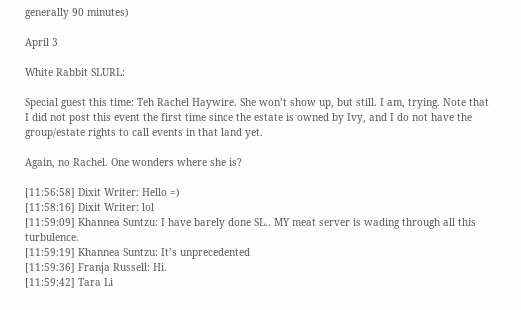generally 90 minutes)

April 3

White Rabbit SLURL:

Special guest this time: Teh Rachel Haywire. She won’t show up, but still. I am, trying. Note that I did not post this event the first time since the estate is owned by Ivy, and I do not have the group/estate rights to call events in that land yet.

Again, no Rachel. One wonders where she is?

[11:56:58] Dixit Writer: Hello =)
[11:58:16] Dixit Writer: lol
[11:59:09] Khannea Suntzu: I have barely done SL.. MY meat server is wading through all this turbulence.
[11:59:19] Khannea Suntzu: It’s unprecedented
[11:59:36] Franja Russell: Hi.
[11:59:42] Tara Li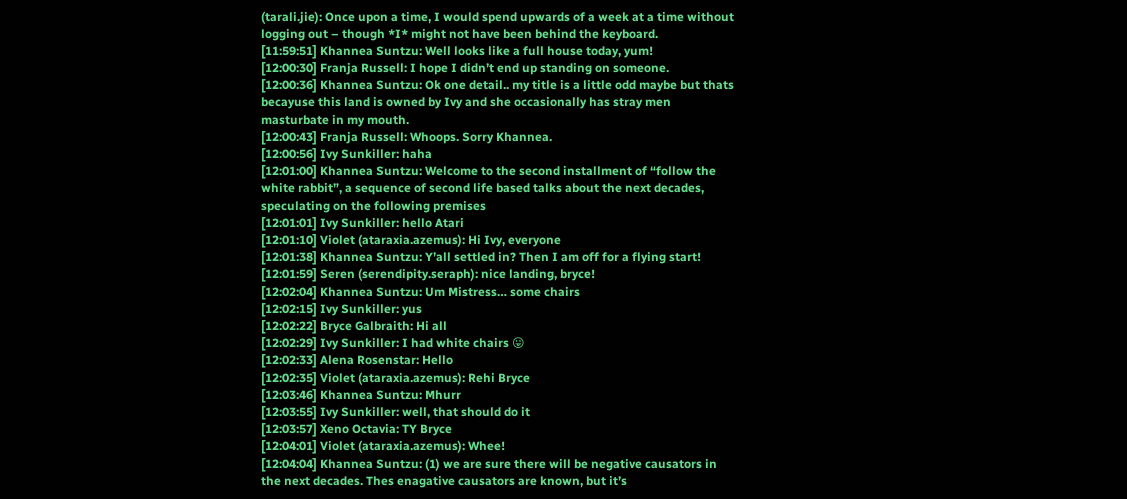(tarali.jie): Once upon a time, I would spend upwards of a week at a time without logging out – though *I* might not have been behind the keyboard.
[11:59:51] Khannea Suntzu: Well looks like a full house today, yum!
[12:00:30] Franja Russell: I hope I didn’t end up standing on someone.
[12:00:36] Khannea Suntzu: Ok one detail.. my title is a little odd maybe but thats becayuse this land is owned by Ivy and she occasionally has stray men masturbate in my mouth.
[12:00:43] Franja Russell: Whoops. Sorry Khannea.
[12:00:56] Ivy Sunkiller: haha
[12:01:00] Khannea Suntzu: Welcome to the second installment of “follow the white rabbit”, a sequence of second life based talks about the next decades, speculating on the following premises
[12:01:01] Ivy Sunkiller: hello Atari
[12:01:10] Violet (ataraxia.azemus): Hi Ivy, everyone
[12:01:38] Khannea Suntzu: Y’all settled in? Then I am off for a flying start!
[12:01:59] Seren (serendipity.seraph): nice landing, bryce!
[12:02:04] Khannea Suntzu: Um Mistress… some chairs
[12:02:15] Ivy Sunkiller: yus
[12:02:22] Bryce Galbraith: Hi all
[12:02:29] Ivy Sunkiller: I had white chairs 😛
[12:02:33] Alena Rosenstar: Hello
[12:02:35] Violet (ataraxia.azemus): Rehi Bryce
[12:03:46] Khannea Suntzu: Mhurr
[12:03:55] Ivy Sunkiller: well, that should do it
[12:03:57] Xeno Octavia: TY Bryce
[12:04:01] Violet (ataraxia.azemus): Whee!
[12:04:04] Khannea Suntzu: (1) we are sure there will be negative causators in the next decades. Thes enagative causators are known, but it’s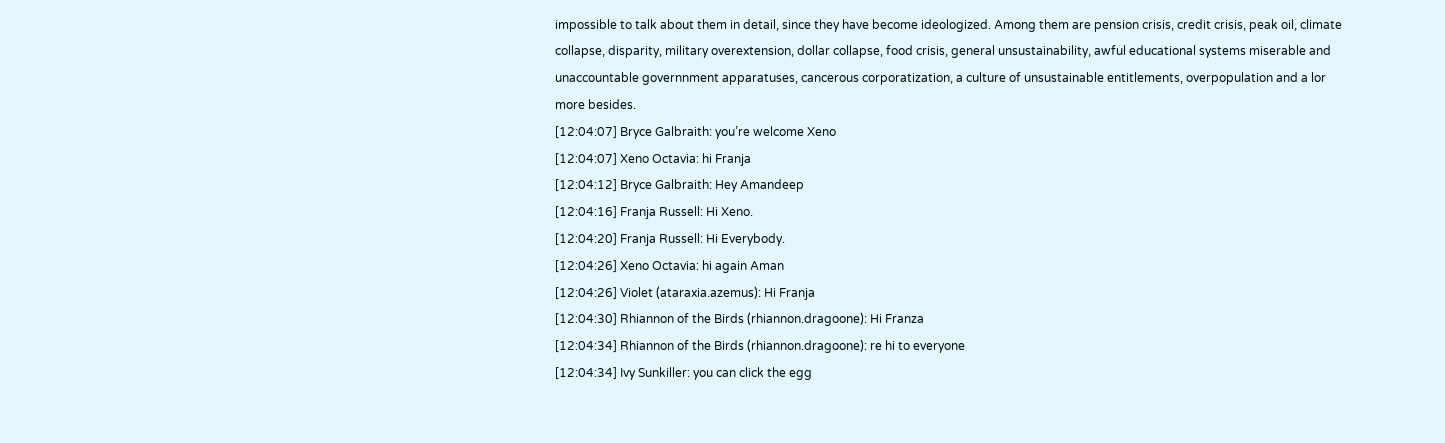impossible to talk about them in detail, since they have become ideologized. Among them are pension crisis, credit crisis, peak oil, climate collapse, disparity, military overextension, dollar collapse, food crisis, general unsustainability, awful educational systems miserable and unaccountable governnment apparatuses, cancerous corporatization, a culture of unsustainable entitlements, overpopulation and a lor more besides.
[12:04:07] Bryce Galbraith: you’re welcome Xeno
[12:04:07] Xeno Octavia: hi Franja
[12:04:12] Bryce Galbraith: Hey Amandeep
[12:04:16] Franja Russell: Hi Xeno.
[12:04:20] Franja Russell: Hi Everybody.
[12:04:26] Xeno Octavia: hi again Aman
[12:04:26] Violet (ataraxia.azemus): Hi Franja
[12:04:30] Rhiannon of the Birds (rhiannon.dragoone): Hi Franza
[12:04:34] Rhiannon of the Birds (rhiannon.dragoone): re hi to everyone
[12:04:34] Ivy Sunkiller: you can click the egg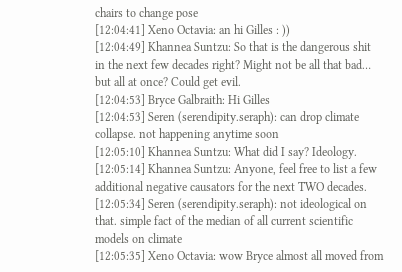chairs to change pose
[12:04:41] Xeno Octavia: an hi Gilles : ))
[12:04:49] Khannea Suntzu: So that is the dangerous shit in the next few decades right? Might not be all that bad… but all at once? Could get evil.
[12:04:53] Bryce Galbraith: Hi Gilles
[12:04:53] Seren (serendipity.seraph): can drop climate collapse. not happening anytime soon
[12:05:10] Khannea Suntzu: What did I say? Ideology.
[12:05:14] Khannea Suntzu: Anyone, feel free to list a few additional negative causators for the next TWO decades.
[12:05:34] Seren (serendipity.seraph): not ideological on that. simple fact of the median of all current scientific models on climate
[12:05:35] Xeno Octavia: wow Bryce almost all moved from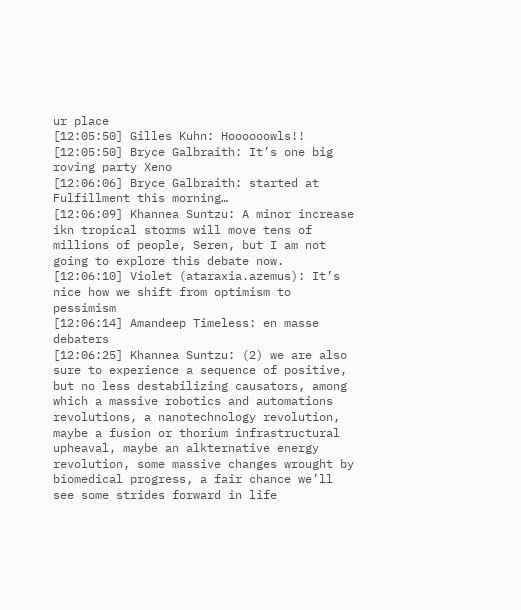ur place
[12:05:50] Gilles Kuhn: Hoooooowls!!
[12:05:50] Bryce Galbraith: It’s one big roving party Xeno
[12:06:06] Bryce Galbraith: started at Fulfillment this morning…
[12:06:09] Khannea Suntzu: A minor increase ikn tropical storms will move tens of millions of people, Seren, but I am not going to explore this debate now.
[12:06:10] Violet (ataraxia.azemus): It’s nice how we shift from optimism to pessimism
[12:06:14] Amandeep Timeless: en masse debaters
[12:06:25] Khannea Suntzu: (2) we are also sure to experience a sequence of positive, but no less destabilizing causators, among which a massive robotics and automations revolutions, a nanotechnology revolution, maybe a fusion or thorium infrastructural upheaval, maybe an alkternative energy revolution, some massive changes wrought by biomedical progress, a fair chance we’ll see some strides forward in life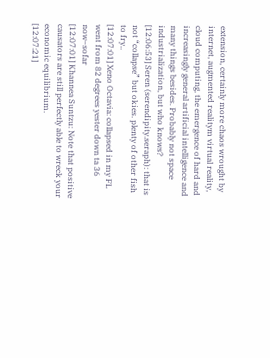extension, certainly more chaos wrought by internet, augmented realitym virtual reality, cloud computing, the emergence of hard and increasingly general artificial intelligence and many things besides. Probably not space industrialization, but who knows?
[12:06:53] Seren (serendipity.seraph): that is not “collapse” but okies. plenty of other fish to fry..
[12:07:01] Xeno Octavia: collapsed in my FL went from 82 degrees yester down ta 36 now–sofar
[12:07:01] Khannea Suntzu: Note that positive causators are still perfectly able to wreck your economic equilibrium.
[12:07:21]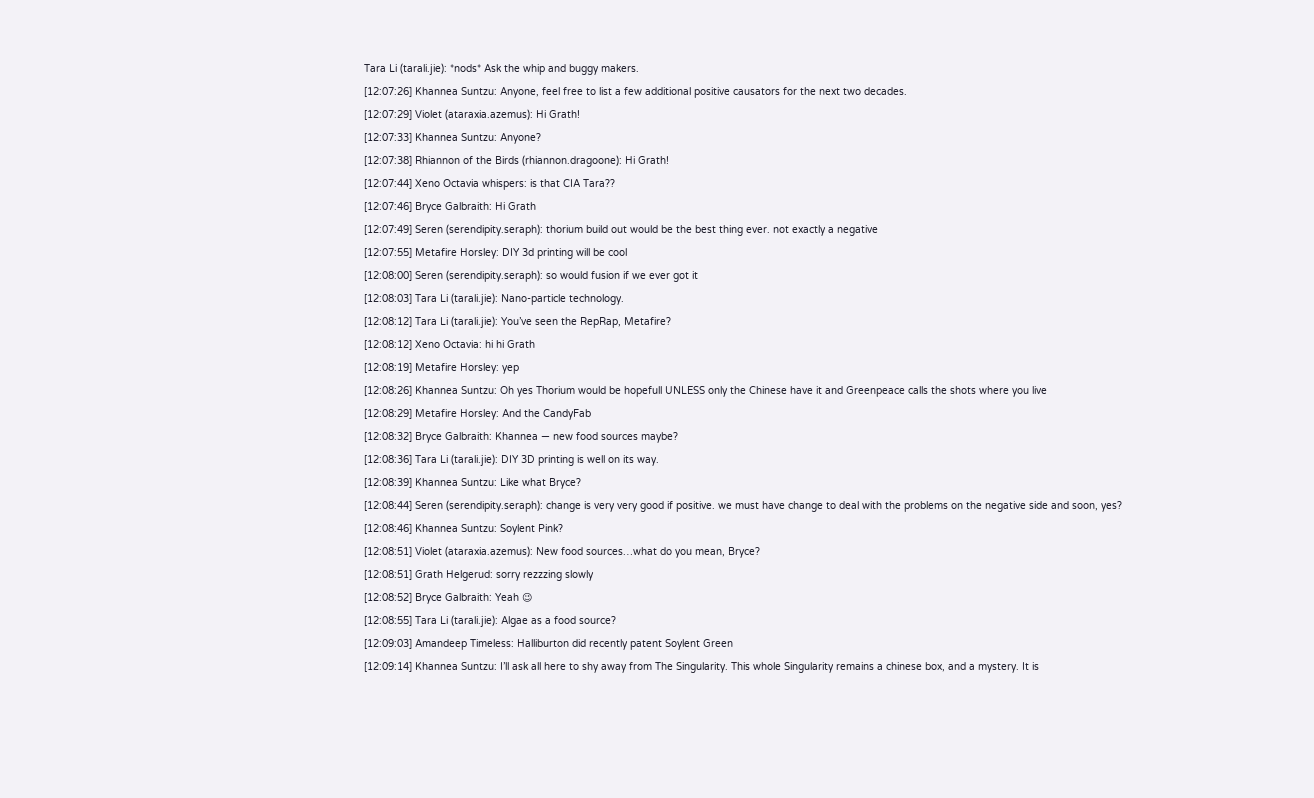Tara Li (tarali.jie): *nods* Ask the whip and buggy makers.
[12:07:26] Khannea Suntzu: Anyone, feel free to list a few additional positive causators for the next two decades.
[12:07:29] Violet (ataraxia.azemus): Hi Grath!
[12:07:33] Khannea Suntzu: Anyone?
[12:07:38] Rhiannon of the Birds (rhiannon.dragoone): Hi Grath!
[12:07:44] Xeno Octavia whispers: is that CIA Tara??
[12:07:46] Bryce Galbraith: Hi Grath
[12:07:49] Seren (serendipity.seraph): thorium build out would be the best thing ever. not exactly a negative
[12:07:55] Metafire Horsley: DIY 3d printing will be cool
[12:08:00] Seren (serendipity.seraph): so would fusion if we ever got it
[12:08:03] Tara Li (tarali.jie): Nano-particle technology.
[12:08:12] Tara Li (tarali.jie): You’ve seen the RepRap, Metafire?
[12:08:12] Xeno Octavia: hi hi Grath
[12:08:19] Metafire Horsley: yep
[12:08:26] Khannea Suntzu: Oh yes Thorium would be hopefull UNLESS only the Chinese have it and Greenpeace calls the shots where you live
[12:08:29] Metafire Horsley: And the CandyFab
[12:08:32] Bryce Galbraith: Khannea — new food sources maybe?
[12:08:36] Tara Li (tarali.jie): DIY 3D printing is well on its way.
[12:08:39] Khannea Suntzu: Like what Bryce?
[12:08:44] Seren (serendipity.seraph): change is very very good if positive. we must have change to deal with the problems on the negative side and soon, yes?
[12:08:46] Khannea Suntzu: Soylent Pink?
[12:08:51] Violet (ataraxia.azemus): New food sources…what do you mean, Bryce?
[12:08:51] Grath Helgerud: sorry rezzzing slowly
[12:08:52] Bryce Galbraith: Yeah 😉
[12:08:55] Tara Li (tarali.jie): Algae as a food source?
[12:09:03] Amandeep Timeless: Halliburton did recently patent Soylent Green
[12:09:14] Khannea Suntzu: I’ll ask all here to shy away from The Singularity. This whole Singularity remains a chinese box, and a mystery. It is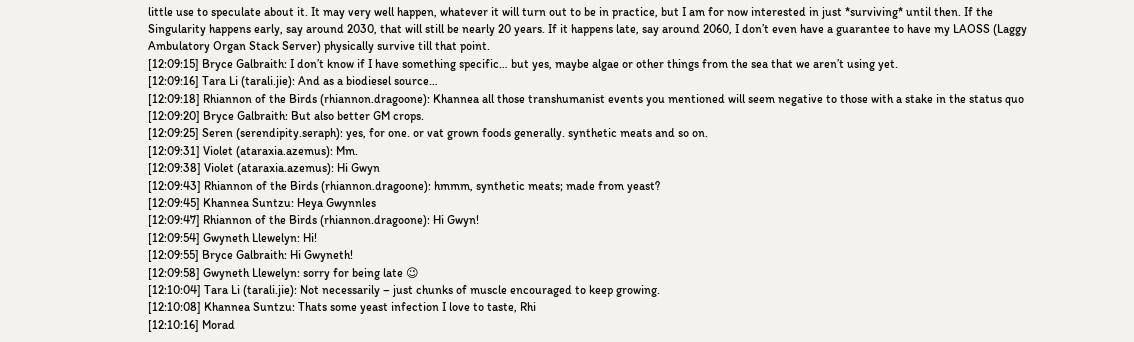little use to speculate about it. It may very well happen, whatever it will turn out to be in practice, but I am for now interested in just *surviving* until then. If the Singularity happens early, say around 2030, that will still be nearly 20 years. If it happens late, say around 2060, I don’t even have a guarantee to have my LAOSS (Laggy Ambulatory Organ Stack Server) physically survive till that point.
[12:09:15] Bryce Galbraith: I don’t know if I have something specific… but yes, maybe algae or other things from the sea that we aren’t using yet.
[12:09:16] Tara Li (tarali.jie): And as a biodiesel source…
[12:09:18] Rhiannon of the Birds (rhiannon.dragoone): Khannea all those transhumanist events you mentioned will seem negative to those with a stake in the status quo
[12:09:20] Bryce Galbraith: But also better GM crops.
[12:09:25] Seren (serendipity.seraph): yes, for one. or vat grown foods generally. synthetic meats and so on.
[12:09:31] Violet (ataraxia.azemus): Mm.
[12:09:38] Violet (ataraxia.azemus): Hi Gwyn
[12:09:43] Rhiannon of the Birds (rhiannon.dragoone): hmmm, synthetic meats; made from yeast?
[12:09:45] Khannea Suntzu: Heya Gwynnles
[12:09:47] Rhiannon of the Birds (rhiannon.dragoone): Hi Gwyn!
[12:09:54] Gwyneth Llewelyn: Hi!
[12:09:55] Bryce Galbraith: Hi Gwyneth!
[12:09:58] Gwyneth Llewelyn: sorry for being late 😉
[12:10:04] Tara Li (tarali.jie): Not necessarily – just chunks of muscle encouraged to keep growing.
[12:10:08] Khannea Suntzu: Thats some yeast infection I love to taste, Rhi
[12:10:16] Morad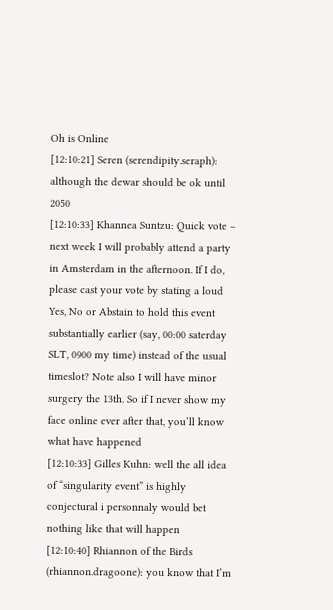Oh is Online
[12:10:21] Seren (serendipity.seraph): although the dewar should be ok until 2050
[12:10:33] Khannea Suntzu: Quick vote – next week I will probably attend a party in Amsterdam in the afternoon. If I do, please cast your vote by stating a loud Yes, No or Abstain to hold this event substantially earlier (say, 00:00 saterday SLT, 0900 my time) instead of the usual timeslot? Note also I will have minor surgery the 13th. So if I never show my face online ever after that, you’ll know what have happened
[12:10:33] Gilles Kuhn: well the all idea of “singularity event” is highly conjectural i personnaly would bet nothing like that will happen
[12:10:40] Rhiannon of the Birds (rhiannon.dragoone): you know that I’m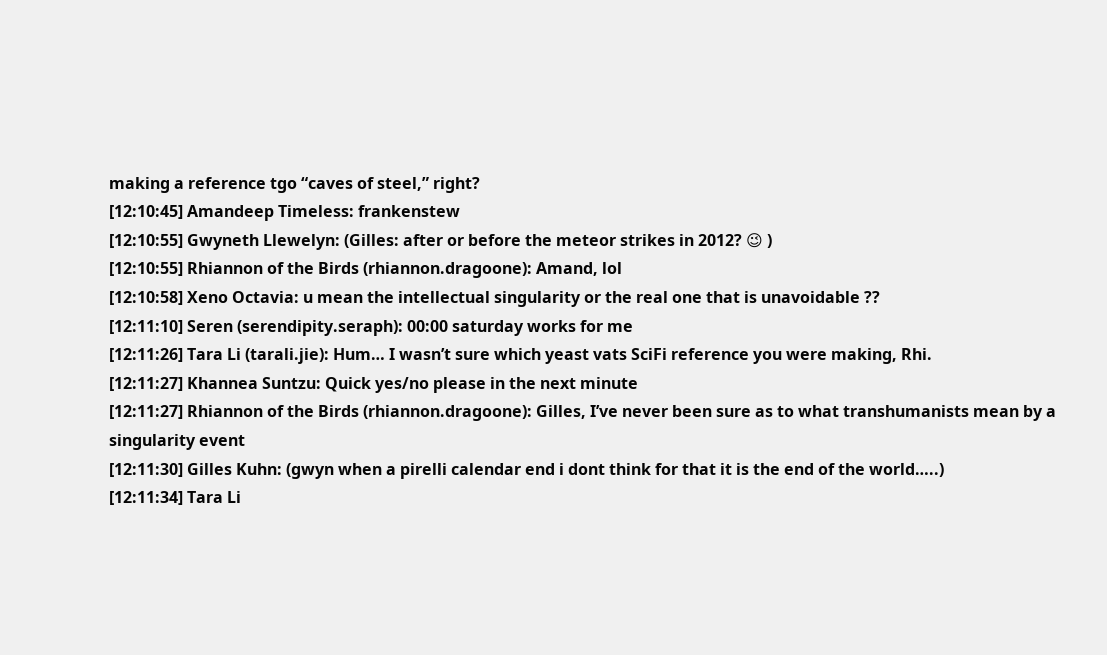making a reference tgo “caves of steel,” right?
[12:10:45] Amandeep Timeless: frankenstew
[12:10:55] Gwyneth Llewelyn: (Gilles: after or before the meteor strikes in 2012? 😉 )
[12:10:55] Rhiannon of the Birds (rhiannon.dragoone): Amand, lol
[12:10:58] Xeno Octavia: u mean the intellectual singularity or the real one that is unavoidable ??
[12:11:10] Seren (serendipity.seraph): 00:00 saturday works for me
[12:11:26] Tara Li (tarali.jie): Hum… I wasn’t sure which yeast vats SciFi reference you were making, Rhi.
[12:11:27] Khannea Suntzu: Quick yes/no please in the next minute
[12:11:27] Rhiannon of the Birds (rhiannon.dragoone): Gilles, I’ve never been sure as to what transhumanists mean by a singularity event
[12:11:30] Gilles Kuhn: (gwyn when a pirelli calendar end i dont think for that it is the end of the world…..)
[12:11:34] Tara Li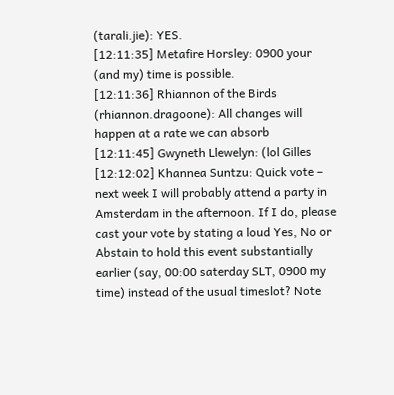(tarali.jie): YES.
[12:11:35] Metafire Horsley: 0900 your (and my) time is possible.
[12:11:36] Rhiannon of the Birds (rhiannon.dragoone): All changes will happen at a rate we can absorb
[12:11:45] Gwyneth Llewelyn: (lol Gilles
[12:12:02] Khannea Suntzu: Quick vote – next week I will probably attend a party in Amsterdam in the afternoon. If I do, please cast your vote by stating a loud Yes, No or Abstain to hold this event substantially earlier (say, 00:00 saterday SLT, 0900 my time) instead of the usual timeslot? Note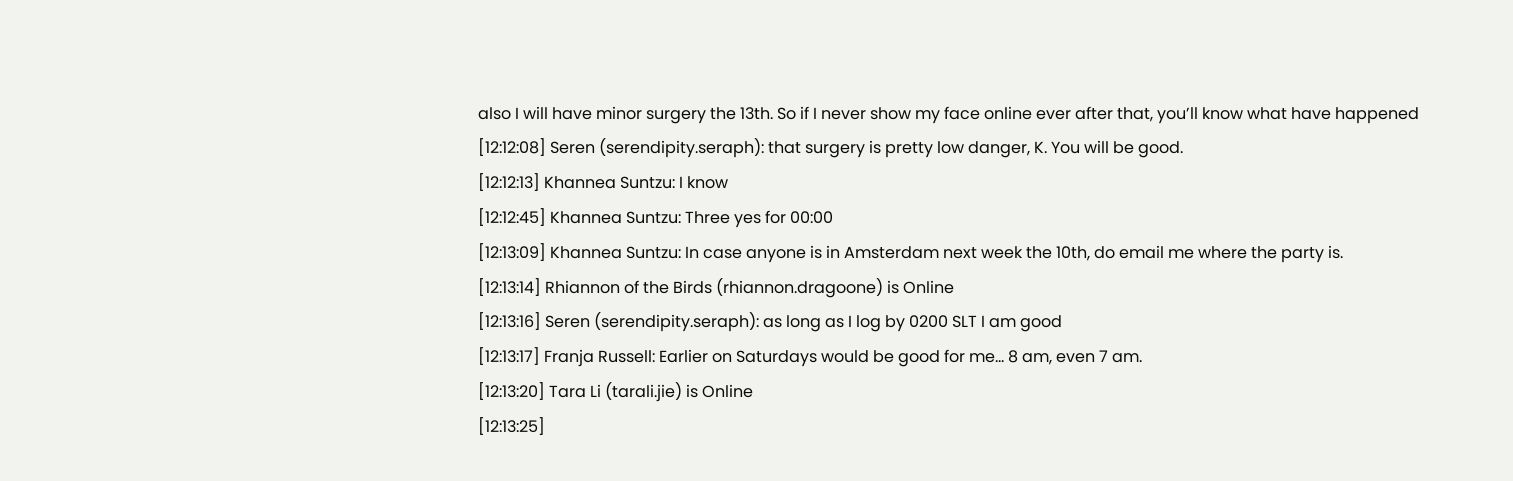also I will have minor surgery the 13th. So if I never show my face online ever after that, you’ll know what have happened
[12:12:08] Seren (serendipity.seraph): that surgery is pretty low danger, K. You will be good.
[12:12:13] Khannea Suntzu: I know
[12:12:45] Khannea Suntzu: Three yes for 00:00
[12:13:09] Khannea Suntzu: In case anyone is in Amsterdam next week the 10th, do email me where the party is.
[12:13:14] Rhiannon of the Birds (rhiannon.dragoone) is Online
[12:13:16] Seren (serendipity.seraph): as long as I log by 0200 SLT I am good
[12:13:17] Franja Russell: Earlier on Saturdays would be good for me… 8 am, even 7 am.
[12:13:20] Tara Li (tarali.jie) is Online
[12:13:25]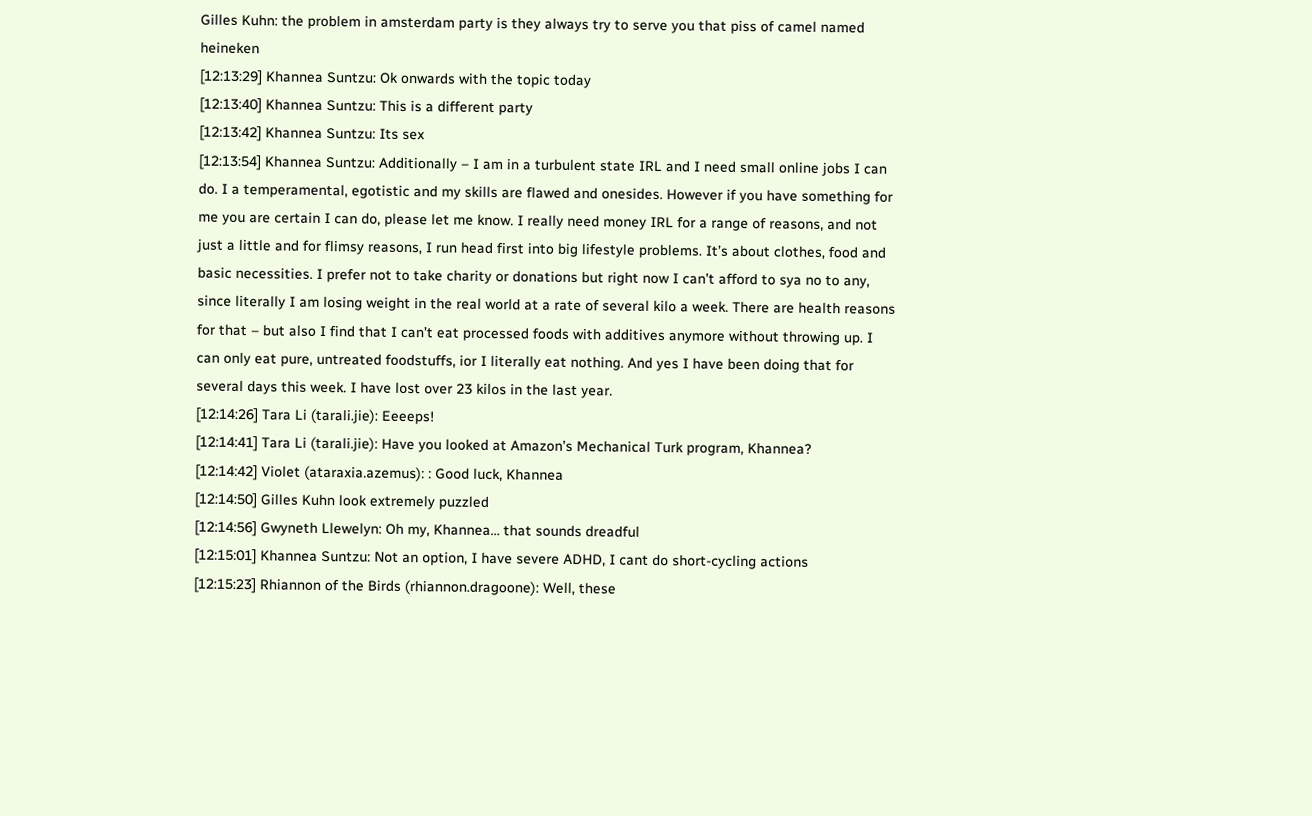Gilles Kuhn: the problem in amsterdam party is they always try to serve you that piss of camel named heineken
[12:13:29] Khannea Suntzu: Ok onwards with the topic today
[12:13:40] Khannea Suntzu: This is a different party
[12:13:42] Khannea Suntzu: Its sex
[12:13:54] Khannea Suntzu: Additionally – I am in a turbulent state IRL and I need small online jobs I can do. I a temperamental, egotistic and my skills are flawed and onesides. However if you have something for me you are certain I can do, please let me know. I really need money IRL for a range of reasons, and not just a little and for flimsy reasons, I run head first into big lifestyle problems. It’s about clothes, food and basic necessities. I prefer not to take charity or donations but right now I can’t afford to sya no to any, since literally I am losing weight in the real world at a rate of several kilo a week. There are health reasons for that – but also I find that I can’t eat processed foods with additives anymore without throwing up. I can only eat pure, untreated foodstuffs, ior I literally eat nothing. And yes I have been doing that for several days this week. I have lost over 23 kilos in the last year.
[12:14:26] Tara Li (tarali.jie): Eeeeps!
[12:14:41] Tara Li (tarali.jie): Have you looked at Amazon’s Mechanical Turk program, Khannea?
[12:14:42] Violet (ataraxia.azemus): : Good luck, Khannea
[12:14:50] Gilles Kuhn look extremely puzzled
[12:14:56] Gwyneth Llewelyn: Oh my, Khannea… that sounds dreadful
[12:15:01] Khannea Suntzu: Not an option, I have severe ADHD, I cant do short-cycling actions
[12:15:23] Rhiannon of the Birds (rhiannon.dragoone): Well, these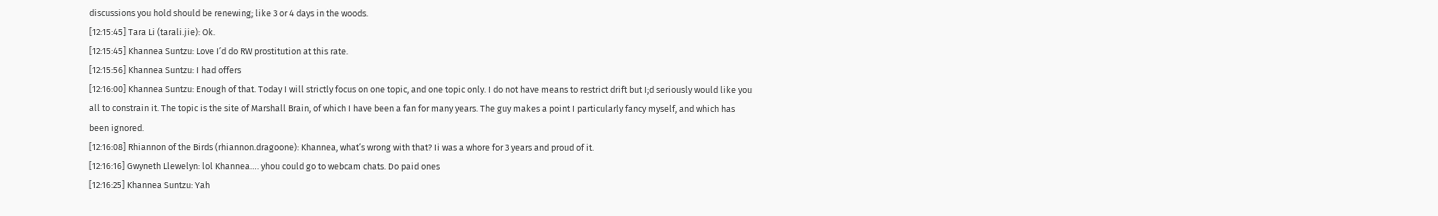discussions you hold should be renewing; like 3 or 4 days in the woods.
[12:15:45] Tara Li (tarali.jie): Ok.
[12:15:45] Khannea Suntzu: Love I’d do RW prostitution at this rate.
[12:15:56] Khannea Suntzu: I had offers
[12:16:00] Khannea Suntzu: Enough of that. Today I will strictly focus on one topic, and one topic only. I do not have means to restrict drift but I;d seriously would like you all to constrain it. The topic is the site of Marshall Brain, of which I have been a fan for many years. The guy makes a point I particularly fancy myself, and which has been ignored.
[12:16:08] Rhiannon of the Birds (rhiannon.dragoone): Khannea, what’s wrong with that? Ii was a whore for 3 years and proud of it.
[12:16:16] Gwyneth Llewelyn: lol Khannea…. yhou could go to webcam chats. Do paid ones
[12:16:25] Khannea Suntzu: Yah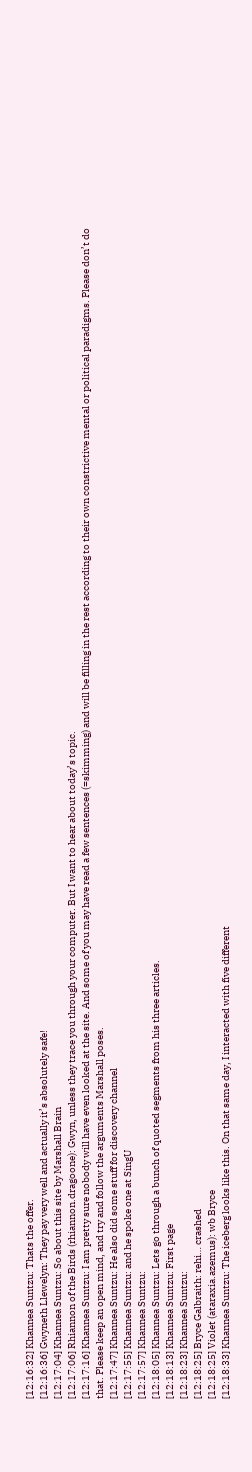[12:16:32] Khannea Suntzu: Thats the offer.
[12:16:36] Gwyneth Llewelyn: They pay very well and actually it’s absolutely safe!
[12:17:04] Khannea Suntzu: So about this site by Marshall Brain
[12:17:06] Rhiannon of the Birds (rhiannon.dragoone): Gwyn, unless they trace you through your computer. But I want to hear about today’s topic.
[12:17:16] Khannea Suntzu: I am pretty sure nobody will have even looked at the site. And some of you may have read a few sentences (=skimming) and will be filling in the rest according to their own constrictive mental or political paradigms. Please don’t do that. Please keep an open mind, and try and follow the arguments Marshall poses.
[12:17:47] Khannea Suntzu: He also did some stuff for discovery channel
[12:17:55] Khannea Suntzu: and he spoke one at SingU
[12:17:57] Khannea Suntzu:
[12:18:05] Khannea Suntzu: Lets go through a bunch of quoted segments from his three articles.
[12:18:13] Khannea Suntzu: First page
[12:18:23] Khannea Suntzu:
[12:18:25] Bryce Galbraith: rehi… crashed
[12:18:25] Violet (ataraxia.azemus): wb Bryce
[12:18:33] Khannea Suntzu: The iceberg looks like this. On that same day, I interacted with five different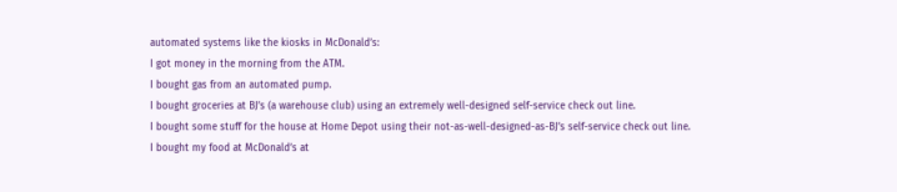automated systems like the kiosks in McDonald’s:
I got money in the morning from the ATM.
I bought gas from an automated pump.
I bought groceries at BJ’s (a warehouse club) using an extremely well-designed self-service check out line.
I bought some stuff for the house at Home Depot using their not-as-well-designed-as-BJ’s self-service check out line.
I bought my food at McDonald’s at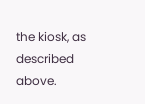the kiosk, as described above.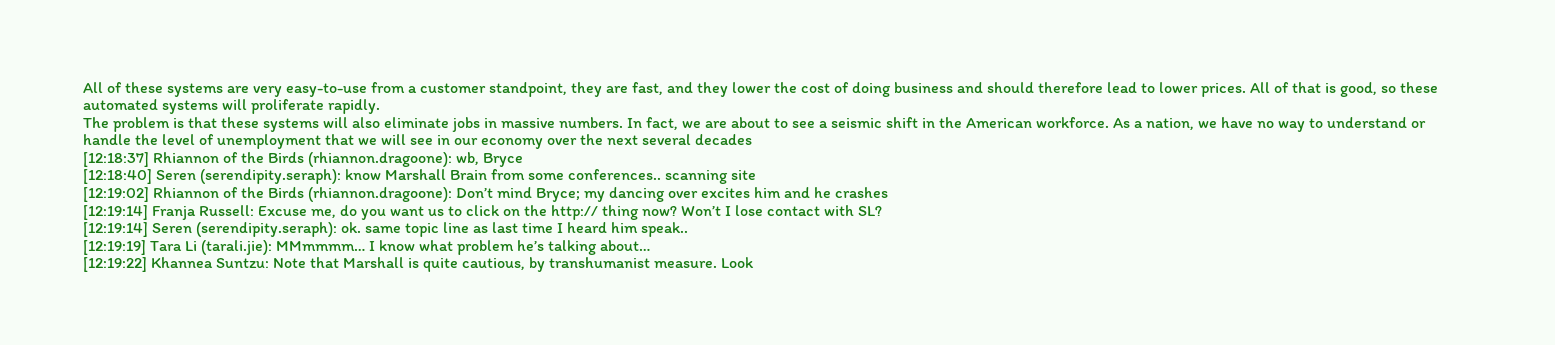All of these systems are very easy-to-use from a customer standpoint, they are fast, and they lower the cost of doing business and should therefore lead to lower prices. All of that is good, so these automated systems will proliferate rapidly.
The problem is that these systems will also eliminate jobs in massive numbers. In fact, we are about to see a seismic shift in the American workforce. As a nation, we have no way to understand or handle the level of unemployment that we will see in our economy over the next several decades
[12:18:37] Rhiannon of the Birds (rhiannon.dragoone): wb, Bryce
[12:18:40] Seren (serendipity.seraph): know Marshall Brain from some conferences.. scanning site
[12:19:02] Rhiannon of the Birds (rhiannon.dragoone): Don’t mind Bryce; my dancing over excites him and he crashes
[12:19:14] Franja Russell: Excuse me, do you want us to click on the http:// thing now? Won’t I lose contact with SL?
[12:19:14] Seren (serendipity.seraph): ok. same topic line as last time I heard him speak..
[12:19:19] Tara Li (tarali.jie): MMmmmm… I know what problem he’s talking about…
[12:19:22] Khannea Suntzu: Note that Marshall is quite cautious, by transhumanist measure. Look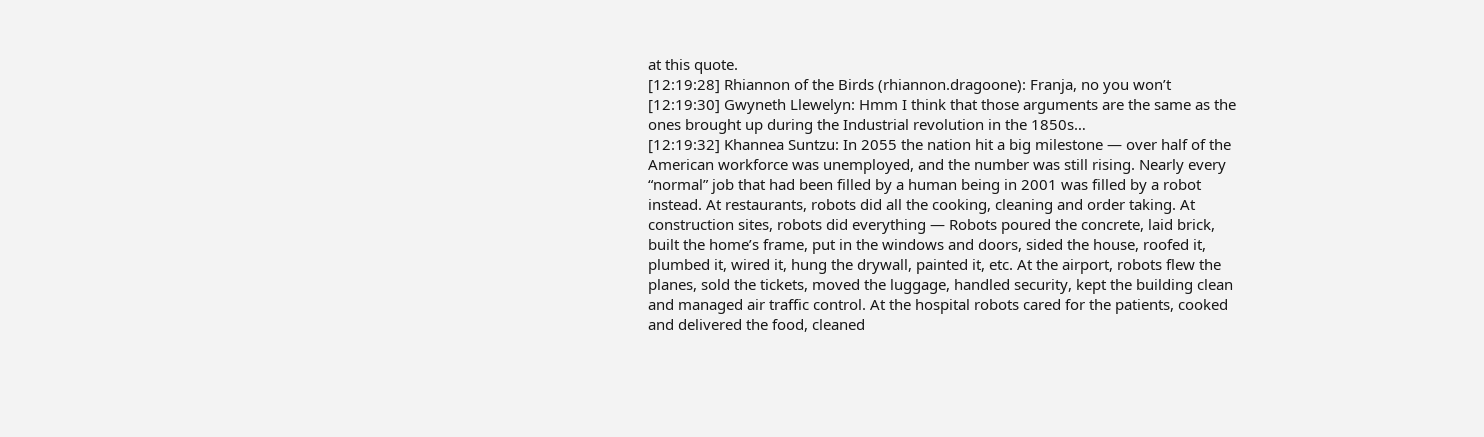at this quote.
[12:19:28] Rhiannon of the Birds (rhiannon.dragoone): Franja, no you won’t
[12:19:30] Gwyneth Llewelyn: Hmm I think that those arguments are the same as the ones brought up during the Industrial revolution in the 1850s…
[12:19:32] Khannea Suntzu: In 2055 the nation hit a big milestone — over half of the American workforce was unemployed, and the number was still rising. Nearly every “normal” job that had been filled by a human being in 2001 was filled by a robot instead. At restaurants, robots did all the cooking, cleaning and order taking. At construction sites, robots did everything — Robots poured the concrete, laid brick, built the home’s frame, put in the windows and doors, sided the house, roofed it, plumbed it, wired it, hung the drywall, painted it, etc. At the airport, robots flew the planes, sold the tickets, moved the luggage, handled security, kept the building clean and managed air traffic control. At the hospital robots cared for the patients, cooked and delivered the food, cleaned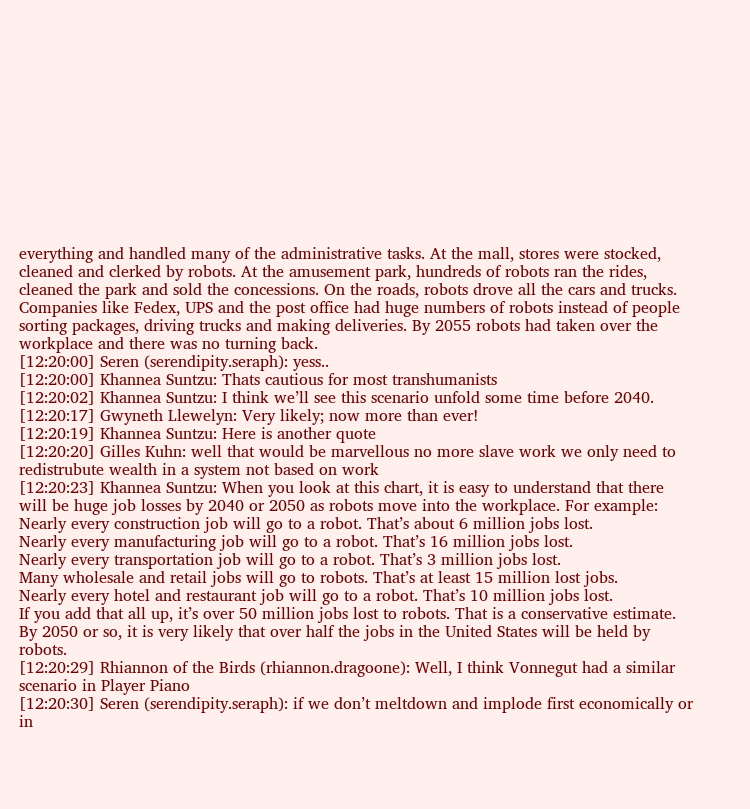everything and handled many of the administrative tasks. At the mall, stores were stocked, cleaned and clerked by robots. At the amusement park, hundreds of robots ran the rides, cleaned the park and sold the concessions. On the roads, robots drove all the cars and trucks. Companies like Fedex, UPS and the post office had huge numbers of robots instead of people sorting packages, driving trucks and making deliveries. By 2055 robots had taken over the workplace and there was no turning back.
[12:20:00] Seren (serendipity.seraph): yess..
[12:20:00] Khannea Suntzu: Thats cautious for most transhumanists
[12:20:02] Khannea Suntzu: I think we’ll see this scenario unfold some time before 2040.
[12:20:17] Gwyneth Llewelyn: Very likely; now more than ever!
[12:20:19] Khannea Suntzu: Here is another quote
[12:20:20] Gilles Kuhn: well that would be marvellous no more slave work we only need to redistrubute wealth in a system not based on work
[12:20:23] Khannea Suntzu: When you look at this chart, it is easy to understand that there will be huge job losses by 2040 or 2050 as robots move into the workplace. For example:
Nearly every construction job will go to a robot. That’s about 6 million jobs lost.
Nearly every manufacturing job will go to a robot. That’s 16 million jobs lost.
Nearly every transportation job will go to a robot. That’s 3 million jobs lost.
Many wholesale and retail jobs will go to robots. That’s at least 15 million lost jobs.
Nearly every hotel and restaurant job will go to a robot. That’s 10 million jobs lost.
If you add that all up, it’s over 50 million jobs lost to robots. That is a conservative estimate. By 2050 or so, it is very likely that over half the jobs in the United States will be held by robots.
[12:20:29] Rhiannon of the Birds (rhiannon.dragoone): Well, I think Vonnegut had a similar scenario in Player Piano
[12:20:30] Seren (serendipity.seraph): if we don’t meltdown and implode first economically or in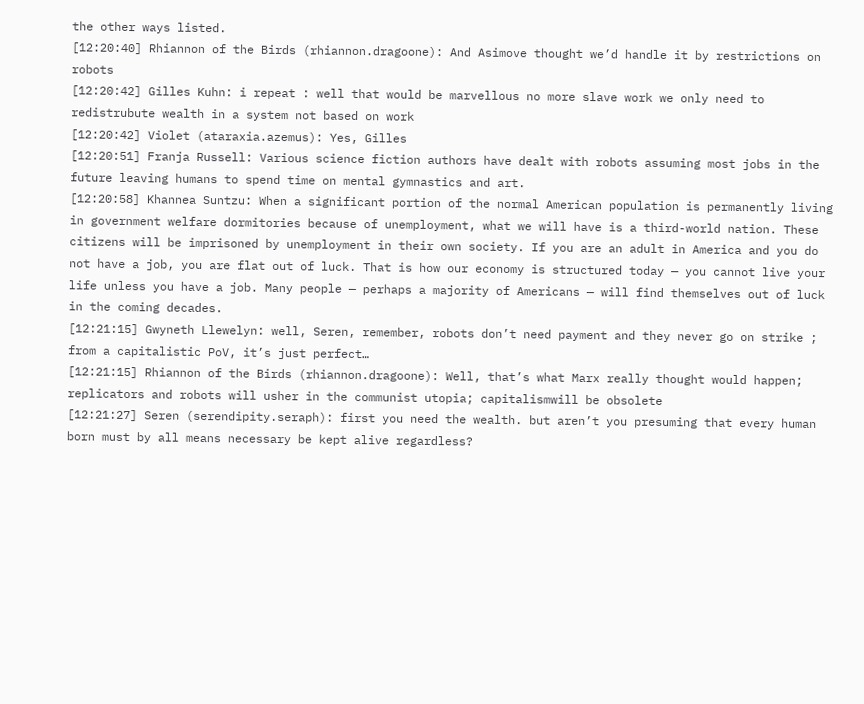the other ways listed.
[12:20:40] Rhiannon of the Birds (rhiannon.dragoone): And Asimove thought we’d handle it by restrictions on robots
[12:20:42] Gilles Kuhn: i repeat : well that would be marvellous no more slave work we only need to redistrubute wealth in a system not based on work
[12:20:42] Violet (ataraxia.azemus): Yes, Gilles
[12:20:51] Franja Russell: Various science fiction authors have dealt with robots assuming most jobs in the future leaving humans to spend time on mental gymnastics and art.
[12:20:58] Khannea Suntzu: When a significant portion of the normal American population is permanently living in government welfare dormitories because of unemployment, what we will have is a third-world nation. These citizens will be imprisoned by unemployment in their own society. If you are an adult in America and you do not have a job, you are flat out of luck. That is how our economy is structured today — you cannot live your life unless you have a job. Many people — perhaps a majority of Americans — will find themselves out of luck in the coming decades.
[12:21:15] Gwyneth Llewelyn: well, Seren, remember, robots don’t need payment and they never go on strike ; from a capitalistic PoV, it’s just perfect…
[12:21:15] Rhiannon of the Birds (rhiannon.dragoone): Well, that’s what Marx really thought would happen; replicators and robots will usher in the communist utopia; capitalismwill be obsolete
[12:21:27] Seren (serendipity.seraph): first you need the wealth. but aren’t you presuming that every human born must by all means necessary be kept alive regardless?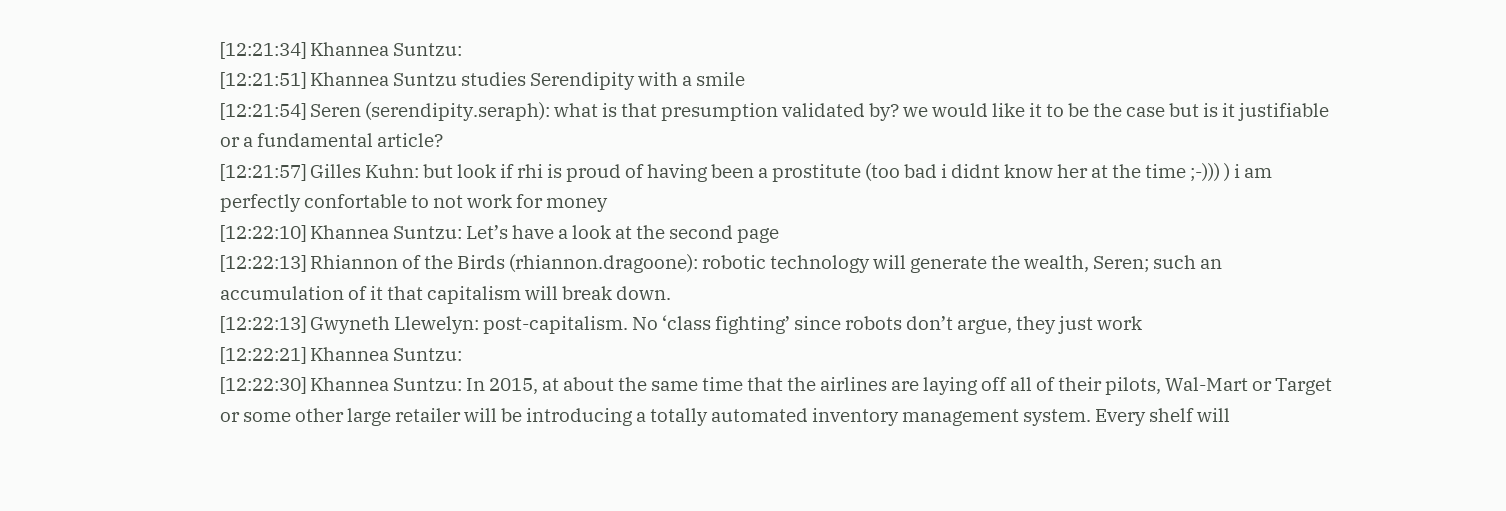[12:21:34] Khannea Suntzu:
[12:21:51] Khannea Suntzu studies Serendipity with a smile
[12:21:54] Seren (serendipity.seraph): what is that presumption validated by? we would like it to be the case but is it justifiable or a fundamental article?
[12:21:57] Gilles Kuhn: but look if rhi is proud of having been a prostitute (too bad i didnt know her at the time ;-))) ) i am perfectly confortable to not work for money
[12:22:10] Khannea Suntzu: Let’s have a look at the second page
[12:22:13] Rhiannon of the Birds (rhiannon.dragoone): robotic technology will generate the wealth, Seren; such an accumulation of it that capitalism will break down.
[12:22:13] Gwyneth Llewelyn: post-capitalism. No ‘class fighting’ since robots don’t argue, they just work
[12:22:21] Khannea Suntzu:
[12:22:30] Khannea Suntzu: In 2015, at about the same time that the airlines are laying off all of their pilots, Wal-Mart or Target or some other large retailer will be introducing a totally automated inventory management system. Every shelf will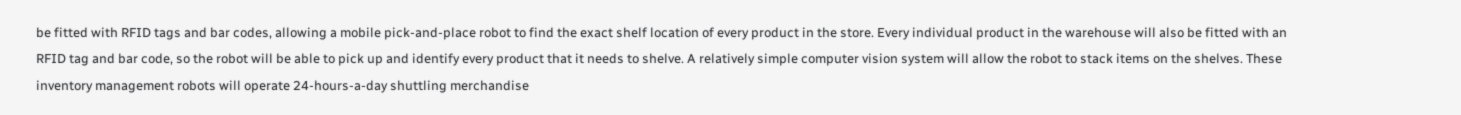be fitted with RFID tags and bar codes, allowing a mobile pick-and-place robot to find the exact shelf location of every product in the store. Every individual product in the warehouse will also be fitted with an RFID tag and bar code, so the robot will be able to pick up and identify every product that it needs to shelve. A relatively simple computer vision system will allow the robot to stack items on the shelves. These inventory management robots will operate 24-hours-a-day shuttling merchandise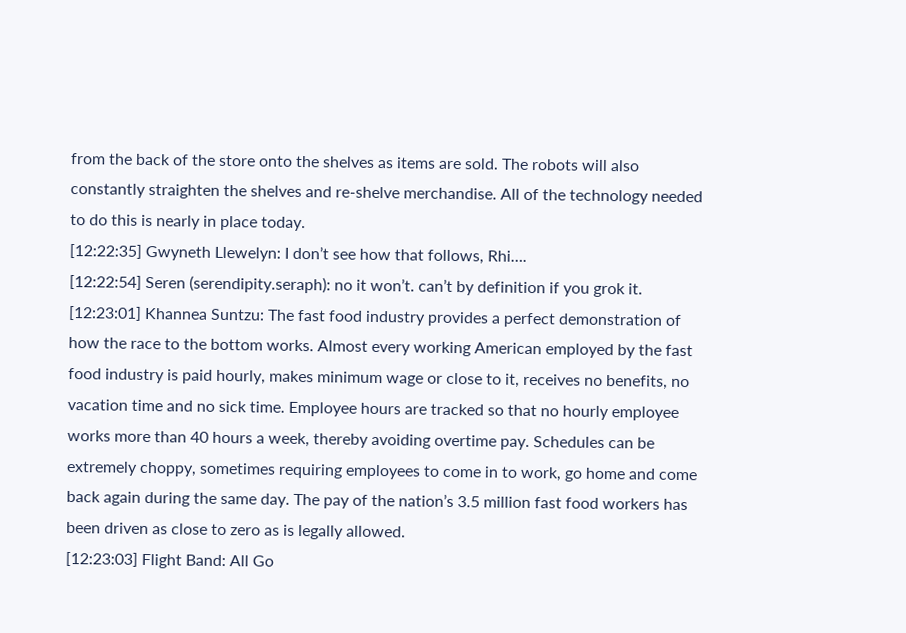from the back of the store onto the shelves as items are sold. The robots will also constantly straighten the shelves and re-shelve merchandise. All of the technology needed to do this is nearly in place today.
[12:22:35] Gwyneth Llewelyn: I don’t see how that follows, Rhi….
[12:22:54] Seren (serendipity.seraph): no it won’t. can’t by definition if you grok it.
[12:23:01] Khannea Suntzu: The fast food industry provides a perfect demonstration of how the race to the bottom works. Almost every working American employed by the fast food industry is paid hourly, makes minimum wage or close to it, receives no benefits, no vacation time and no sick time. Employee hours are tracked so that no hourly employee works more than 40 hours a week, thereby avoiding overtime pay. Schedules can be extremely choppy, sometimes requiring employees to come in to work, go home and come back again during the same day. The pay of the nation’s 3.5 million fast food workers has been driven as close to zero as is legally allowed.
[12:23:03] Flight Band: All Go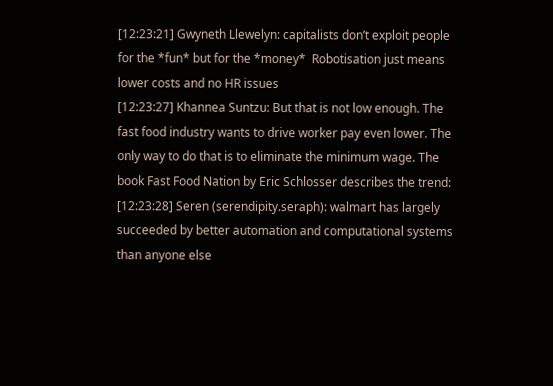[12:23:21] Gwyneth Llewelyn: capitalists don’t exploit people for the *fun* but for the *money*  Robotisation just means lower costs and no HR issues
[12:23:27] Khannea Suntzu: But that is not low enough. The fast food industry wants to drive worker pay even lower. The only way to do that is to eliminate the minimum wage. The book Fast Food Nation by Eric Schlosser describes the trend:
[12:23:28] Seren (serendipity.seraph): walmart has largely succeeded by better automation and computational systems than anyone else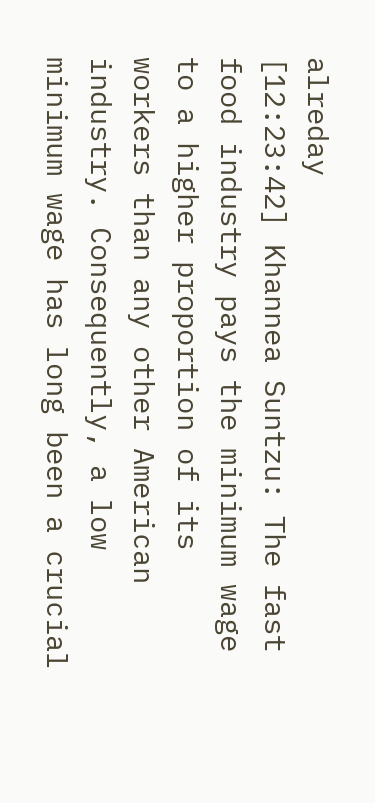alreday
[12:23:42] Khannea Suntzu: The fast food industry pays the minimum wage to a higher proportion of its workers than any other American industry. Consequently, a low minimum wage has long been a crucial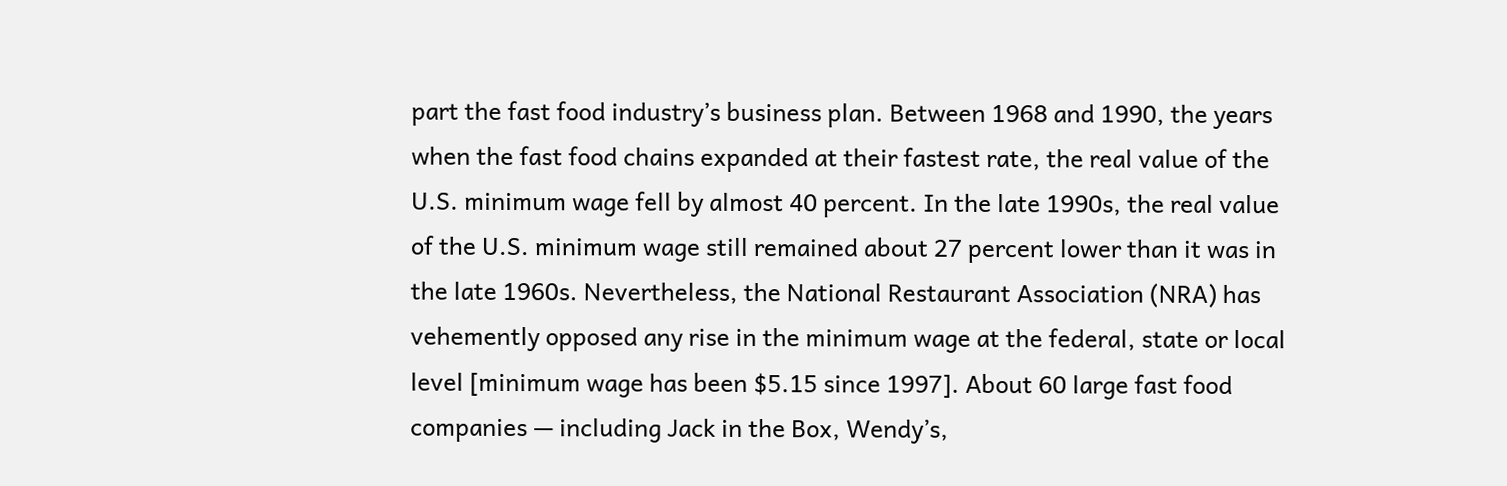part the fast food industry’s business plan. Between 1968 and 1990, the years when the fast food chains expanded at their fastest rate, the real value of the U.S. minimum wage fell by almost 40 percent. In the late 1990s, the real value of the U.S. minimum wage still remained about 27 percent lower than it was in the late 1960s. Nevertheless, the National Restaurant Association (NRA) has vehemently opposed any rise in the minimum wage at the federal, state or local level [minimum wage has been $5.15 since 1997]. About 60 large fast food companies — including Jack in the Box, Wendy’s,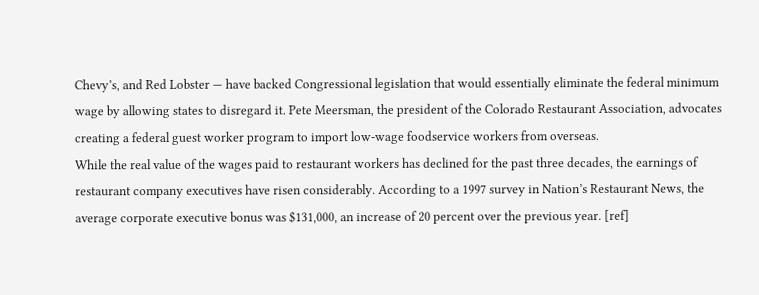Chevy’s, and Red Lobster — have backed Congressional legislation that would essentially eliminate the federal minimum wage by allowing states to disregard it. Pete Meersman, the president of the Colorado Restaurant Association, advocates creating a federal guest worker program to import low-wage foodservice workers from overseas.
While the real value of the wages paid to restaurant workers has declined for the past three decades, the earnings of restaurant company executives have risen considerably. According to a 1997 survey in Nation’s Restaurant News, the average corporate executive bonus was $131,000, an increase of 20 percent over the previous year. [ref]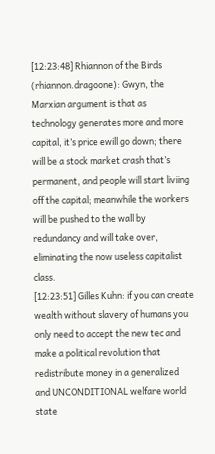[12:23:48] Rhiannon of the Birds (rhiannon.dragoone): Gwyn, the Marxian argument is that as technology generates more and more capital, it’s price ewill go down; there will be a stock market crash that’s permanent, and people will start liviing off the capital; meanwhile the workers will be pushed to the wall by redundancy and will take over, eliminating the now useless capitalist class.
[12:23:51] Gilles Kuhn: if you can create wealth without slavery of humans you only need to accept the new tec and make a political revolution that redistribute money in a generalized and UNCONDITIONAL welfare world state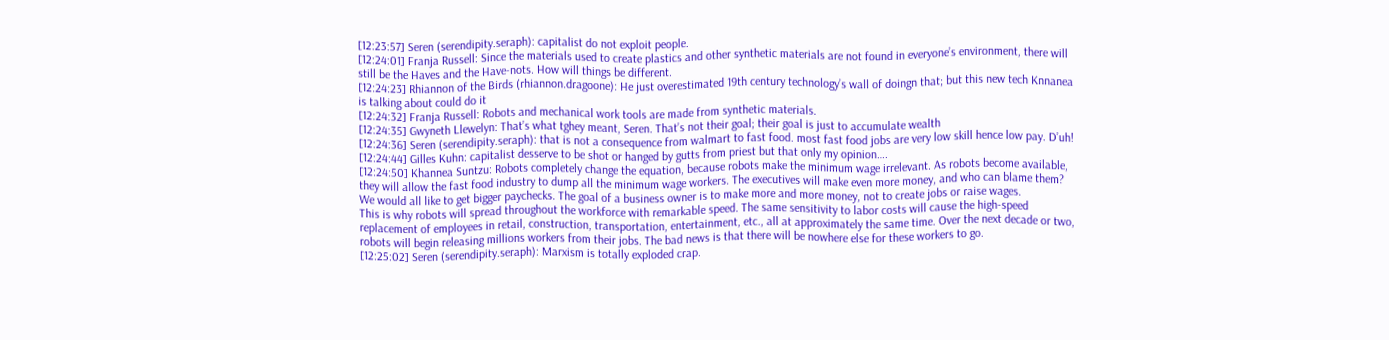[12:23:57] Seren (serendipity.seraph): capitalist do not exploit people.
[12:24:01] Franja Russell: Since the materials used to create plastics and other synthetic materials are not found in everyone’s environment, there will still be the Haves and the Have-nots. How will things be different.
[12:24:23] Rhiannon of the Birds (rhiannon.dragoone): He just overestimated 19th century technology’s wall of doingn that; but this new tech Knnanea is talking about could do it
[12:24:32] Franja Russell: Robots and mechanical work tools are made from synthetic materials.
[12:24:35] Gwyneth Llewelyn: That’s what tghey meant, Seren. That’s not their goal; their goal is just to accumulate wealth
[12:24:36] Seren (serendipity.seraph): that is not a consequence from walmart to fast food. most fast food jobs are very low skill hence low pay. D’uh!
[12:24:44] Gilles Kuhn: capitalist desserve to be shot or hanged by gutts from priest but that only my opinion….
[12:24:50] Khannea Suntzu: Robots completely change the equation, because robots make the minimum wage irrelevant. As robots become available, they will allow the fast food industry to dump all the minimum wage workers. The executives will make even more money, and who can blame them? We would all like to get bigger paychecks. The goal of a business owner is to make more and more money, not to create jobs or raise wages.
This is why robots will spread throughout the workforce with remarkable speed. The same sensitivity to labor costs will cause the high-speed replacement of employees in retail, construction, transportation, entertainment, etc., all at approximately the same time. Over the next decade or two, robots will begin releasing millions workers from their jobs. The bad news is that there will be nowhere else for these workers to go.
[12:25:02] Seren (serendipity.seraph): Marxism is totally exploded crap.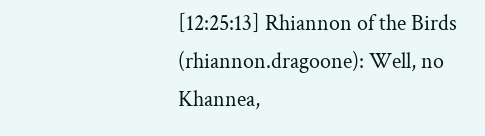[12:25:13] Rhiannon of the Birds (rhiannon.dragoone): Well, no Khannea,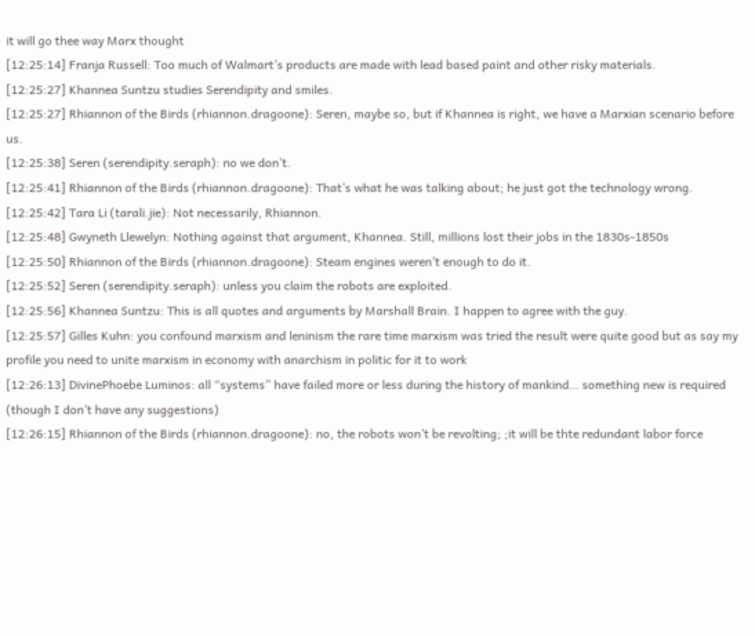it will go thee way Marx thought
[12:25:14] Franja Russell: Too much of Walmart’s products are made with lead based paint and other risky materials.
[12:25:27] Khannea Suntzu studies Serendipity and smiles.
[12:25:27] Rhiannon of the Birds (rhiannon.dragoone): Seren, maybe so, but if Khannea is right, we have a Marxian scenario before us.
[12:25:38] Seren (serendipity.seraph): no we don’t.
[12:25:41] Rhiannon of the Birds (rhiannon.dragoone): That’s what he was talking about; he just got the technology wrong.
[12:25:42] Tara Li (tarali.jie): Not necessarily, Rhiannon.
[12:25:48] Gwyneth Llewelyn: Nothing against that argument, Khannea. Still, millions lost their jobs in the 1830s-1850s
[12:25:50] Rhiannon of the Birds (rhiannon.dragoone): Steam engines weren’t enough to do it.
[12:25:52] Seren (serendipity.seraph): unless you claim the robots are exploited.
[12:25:56] Khannea Suntzu: This is all quotes and arguments by Marshall Brain. I happen to agree with the guy.
[12:25:57] Gilles Kuhn: you confound marxism and leninism the rare time marxism was tried the result were quite good but as say my profile you need to unite marxism in economy with anarchism in politic for it to work
[12:26:13] DivinePhoebe Luminos: all “systems” have failed more or less during the history of mankind… something new is required (though I don’t have any suggestions)
[12:26:15] Rhiannon of the Birds (rhiannon.dragoone): no, the robots won’t be revolting; ;it will be thte redundant labor force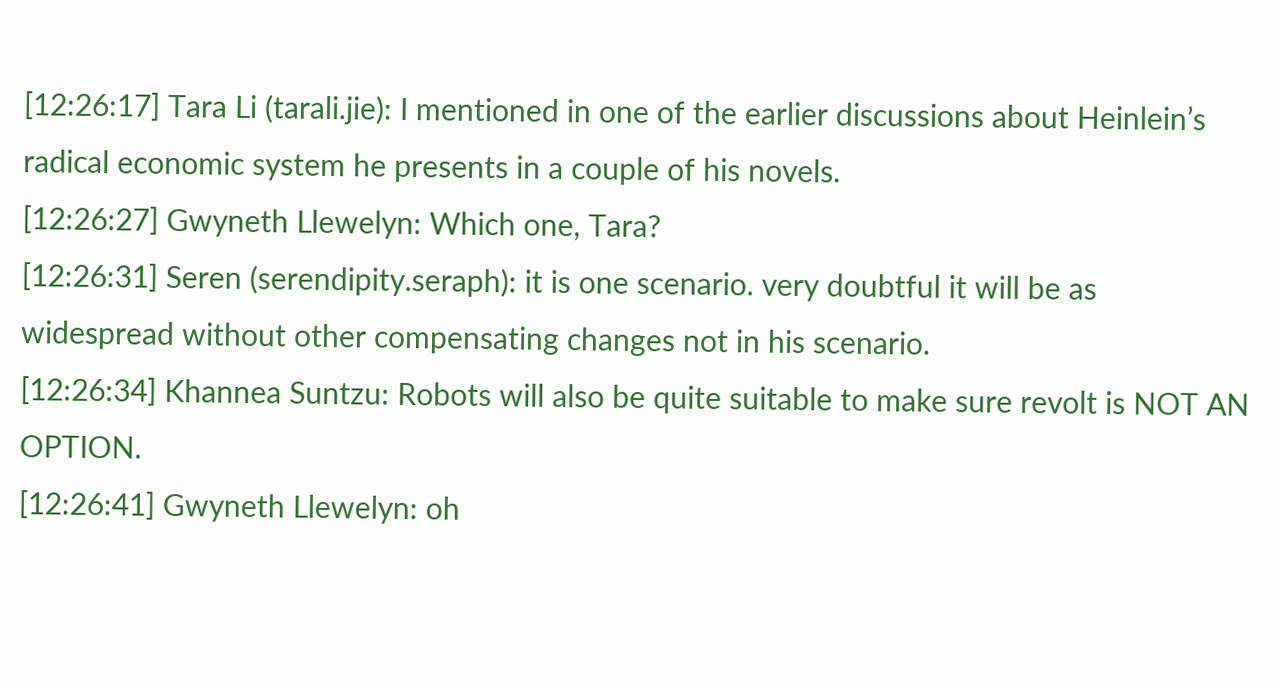[12:26:17] Tara Li (tarali.jie): I mentioned in one of the earlier discussions about Heinlein’s radical economic system he presents in a couple of his novels.
[12:26:27] Gwyneth Llewelyn: Which one, Tara?
[12:26:31] Seren (serendipity.seraph): it is one scenario. very doubtful it will be as widespread without other compensating changes not in his scenario.
[12:26:34] Khannea Suntzu: Robots will also be quite suitable to make sure revolt is NOT AN OPTION.
[12:26:41] Gwyneth Llewelyn: oh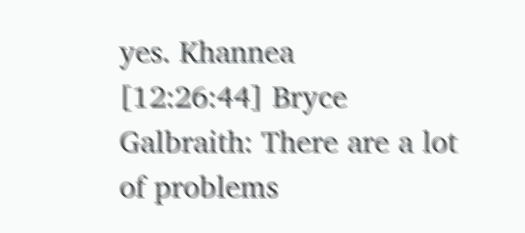yes. Khannea
[12:26:44] Bryce Galbraith: There are a lot of problems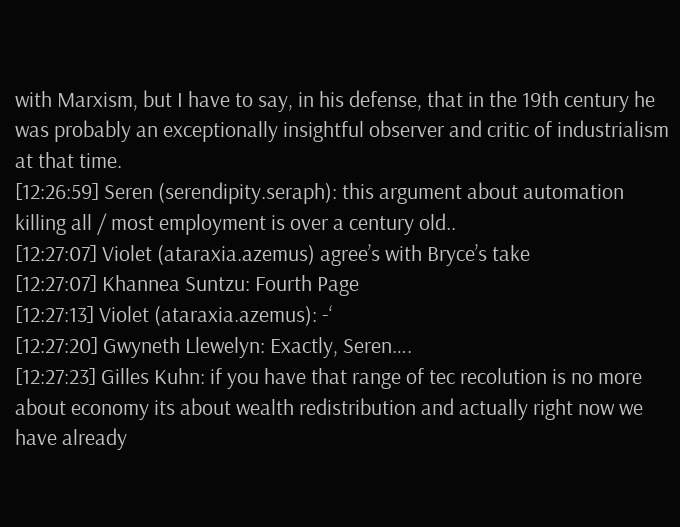with Marxism, but I have to say, in his defense, that in the 19th century he was probably an exceptionally insightful observer and critic of industrialism at that time.
[12:26:59] Seren (serendipity.seraph): this argument about automation killing all / most employment is over a century old..
[12:27:07] Violet (ataraxia.azemus) agree’s with Bryce’s take
[12:27:07] Khannea Suntzu: Fourth Page
[12:27:13] Violet (ataraxia.azemus): -‘
[12:27:20] Gwyneth Llewelyn: Exactly, Seren….
[12:27:23] Gilles Kuhn: if you have that range of tec recolution is no more about economy its about wealth redistribution and actually right now we have already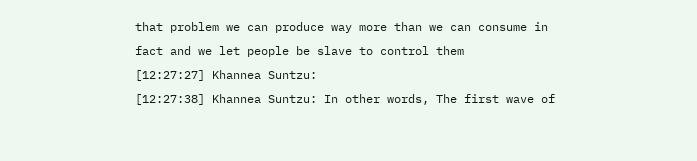that problem we can produce way more than we can consume in fact and we let people be slave to control them
[12:27:27] Khannea Suntzu:
[12:27:38] Khannea Suntzu: In other words, The first wave of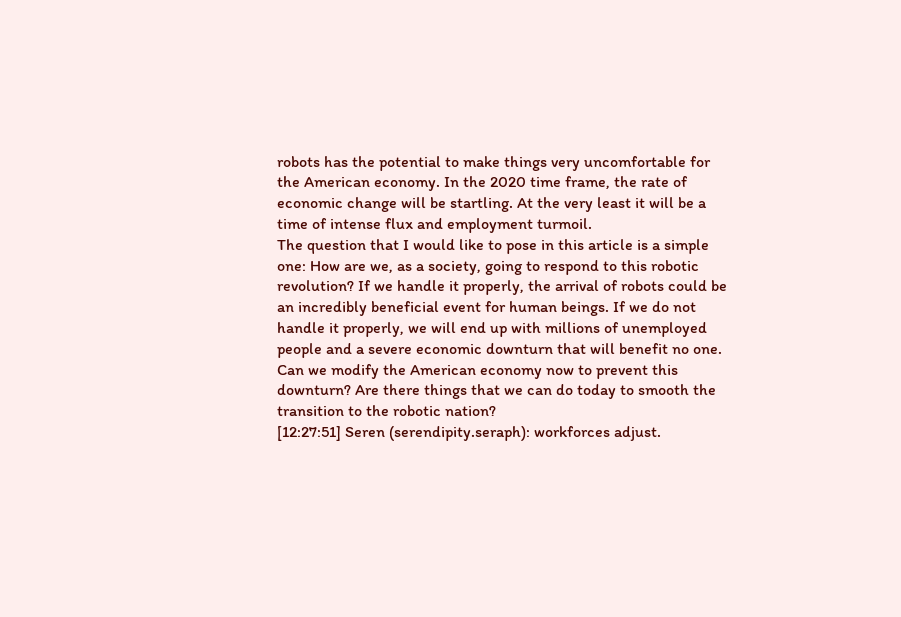robots has the potential to make things very uncomfortable for the American economy. In the 2020 time frame, the rate of economic change will be startling. At the very least it will be a time of intense flux and employment turmoil.
The question that I would like to pose in this article is a simple one: How are we, as a society, going to respond to this robotic revolution? If we handle it properly, the arrival of robots could be an incredibly beneficial event for human beings. If we do not handle it properly, we will end up with millions of unemployed people and a severe economic downturn that will benefit no one. Can we modify the American economy now to prevent this downturn? Are there things that we can do today to smooth the transition to the robotic nation?
[12:27:51] Seren (serendipity.seraph): workforces adjust.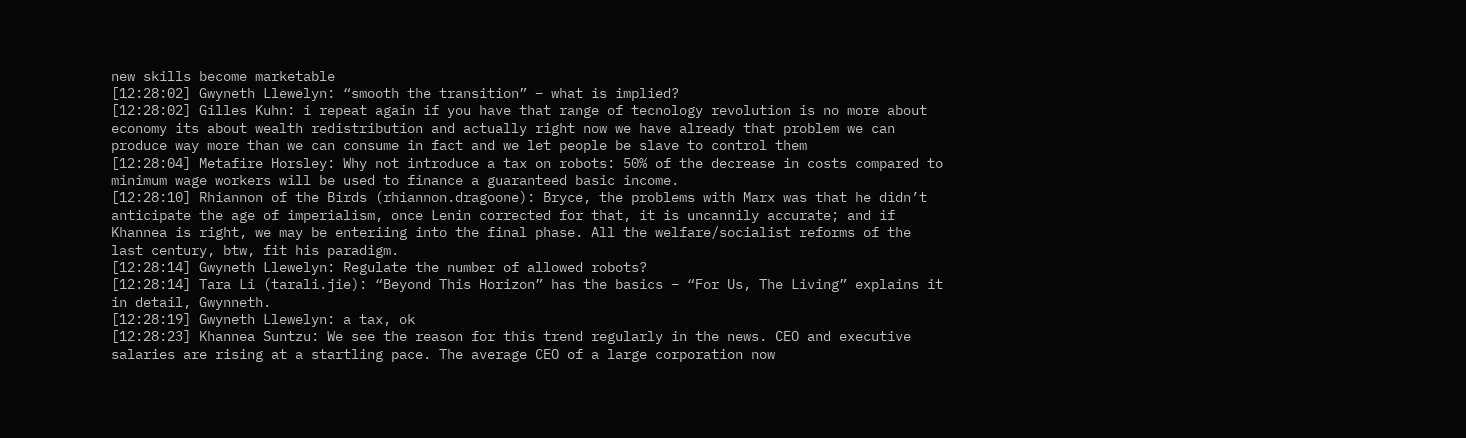new skills become marketable
[12:28:02] Gwyneth Llewelyn: “smooth the transition” – what is implied?
[12:28:02] Gilles Kuhn: i repeat again if you have that range of tecnology revolution is no more about economy its about wealth redistribution and actually right now we have already that problem we can produce way more than we can consume in fact and we let people be slave to control them
[12:28:04] Metafire Horsley: Why not introduce a tax on robots: 50% of the decrease in costs compared to minimum wage workers will be used to finance a guaranteed basic income.
[12:28:10] Rhiannon of the Birds (rhiannon.dragoone): Bryce, the problems with Marx was that he didn’t anticipate the age of imperialism, once Lenin corrected for that, it is uncannily accurate; and if Khannea is right, we may be enteriing into the final phase. All the welfare/socialist reforms of the last century, btw, fit his paradigm.
[12:28:14] Gwyneth Llewelyn: Regulate the number of allowed robots?
[12:28:14] Tara Li (tarali.jie): “Beyond This Horizon” has the basics – “For Us, The Living” explains it in detail, Gwynneth.
[12:28:19] Gwyneth Llewelyn: a tax, ok
[12:28:23] Khannea Suntzu: We see the reason for this trend regularly in the news. CEO and executive salaries are rising at a startling pace. The average CEO of a large corporation now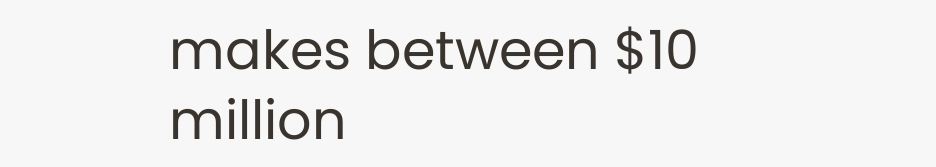makes between $10 million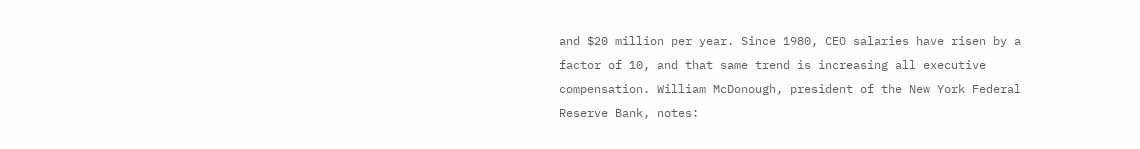and $20 million per year. Since 1980, CEO salaries have risen by a factor of 10, and that same trend is increasing all executive compensation. William McDonough, president of the New York Federal Reserve Bank, notes: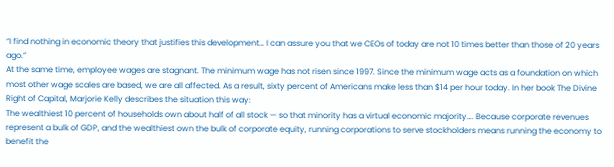“I find nothing in economic theory that justifies this development… I can assure you that we CEOs of today are not 10 times better than those of 20 years ago.”
At the same time, employee wages are stagnant. The minimum wage has not risen since 1997. Since the minimum wage acts as a foundation on which most other wage scales are based, we are all affected. As a result, sixty percent of Americans make less than $14 per hour today. In her book The Divine Right of Capital, Marjorie Kelly describes the situation this way:
The wealthiest 10 percent of households own about half of all stock — so that minority has a virtual economic majority…. Because corporate revenues represent a bulk of GDP, and the wealthiest own the bulk of corporate equity, running corporations to serve stockholders means running the economy to benefit the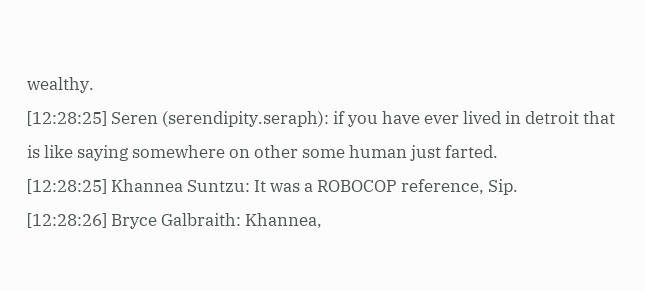wealthy.
[12:28:25] Seren (serendipity.seraph): if you have ever lived in detroit that is like saying somewhere on other some human just farted.
[12:28:25] Khannea Suntzu: It was a ROBOCOP reference, Sip.
[12:28:26] Bryce Galbraith: Khannea,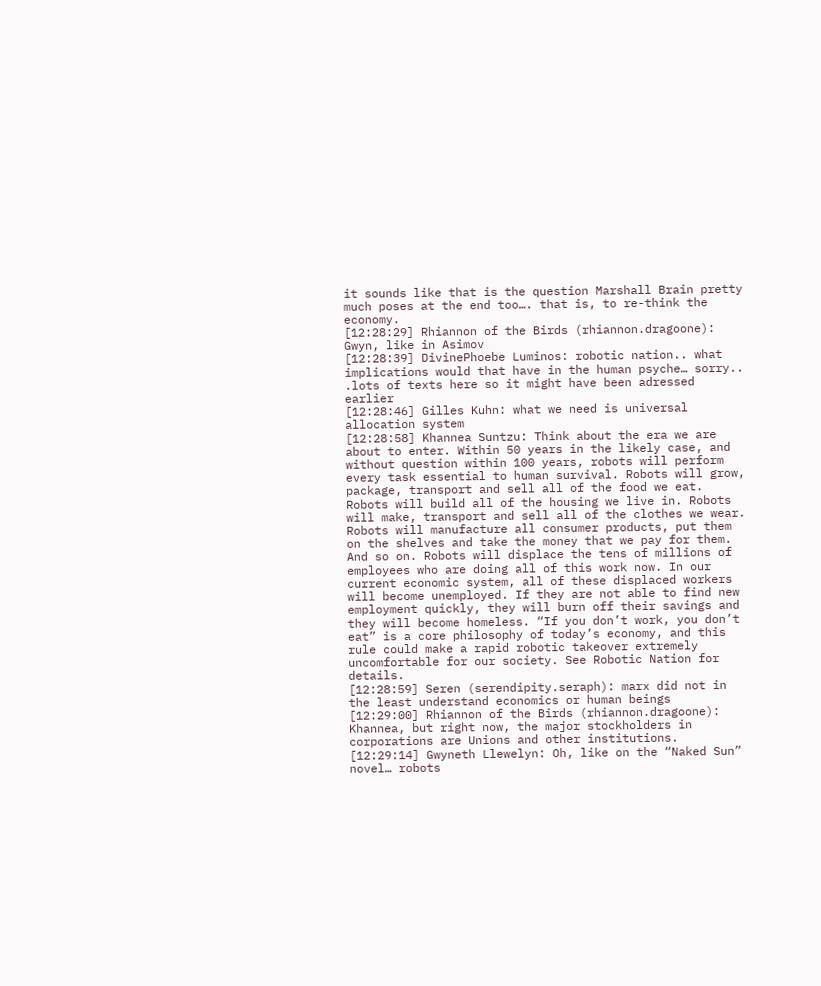it sounds like that is the question Marshall Brain pretty much poses at the end too…. that is, to re-think the economy.
[12:28:29] Rhiannon of the Birds (rhiannon.dragoone): Gwyn, like in Asimov
[12:28:39] DivinePhoebe Luminos: robotic nation.. what implications would that have in the human psyche… sorry.. .lots of texts here so it might have been adressed earlier
[12:28:46] Gilles Kuhn: what we need is universal allocation system
[12:28:58] Khannea Suntzu: Think about the era we are about to enter. Within 50 years in the likely case, and without question within 100 years, robots will perform every task essential to human survival. Robots will grow, package, transport and sell all of the food we eat. Robots will build all of the housing we live in. Robots will make, transport and sell all of the clothes we wear. Robots will manufacture all consumer products, put them on the shelves and take the money that we pay for them. And so on. Robots will displace the tens of millions of employees who are doing all of this work now. In our current economic system, all of these displaced workers will become unemployed. If they are not able to find new employment quickly, they will burn off their savings and they will become homeless. “If you don’t work, you don’t eat” is a core philosophy of today’s economy, and this rule could make a rapid robotic takeover extremely uncomfortable for our society. See Robotic Nation for details.
[12:28:59] Seren (serendipity.seraph): marx did not in the least understand economics or human beings
[12:29:00] Rhiannon of the Birds (rhiannon.dragoone): Khannea, but right now, the major stockholders in corporations are Unions and other institutions.
[12:29:14] Gwyneth Llewelyn: Oh, like on the “Naked Sun” novel… robots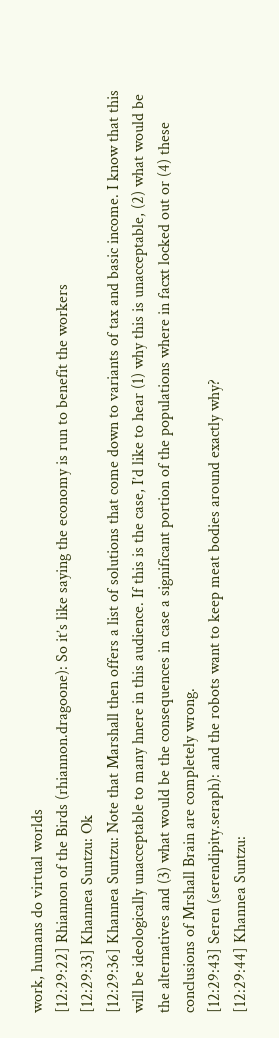work, humans do virtual worlds
[12:29:22] Rhiannon of the Birds (rhiannon.dragoone): So it’s like saying the economy is run to benefit the workers
[12:29:33] Khannea Suntzu: Ok
[12:29:36] Khannea Suntzu: Note that Marshall then offers a list of solutions that come down to variants of tax and basic income. I know that this will be ideologically unacceptable to many hnere in this audience. If this is the case, I’d like to hear (1) why this is unacceptable, (2) what would be the alternatives and (3) what would be the consequences in case a significant portion of the populations where in facxt locked out or (4) these conclusions of Mrshall Brain are completely wrong.
[12:29:43] Seren (serendipity.seraph): and the robots want to keep meat bodies around exactly why?
[12:29:44] Khannea Suntzu: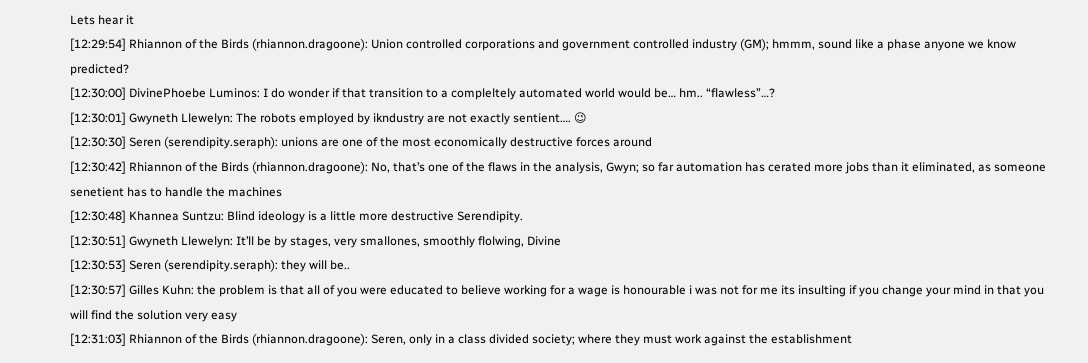Lets hear it
[12:29:54] Rhiannon of the Birds (rhiannon.dragoone): Union controlled corporations and government controlled industry (GM); hmmm, sound like a phase anyone we know predicted?
[12:30:00] DivinePhoebe Luminos: I do wonder if that transition to a compleltely automated world would be… hm.. “flawless”…?
[12:30:01] Gwyneth Llewelyn: The robots employed by ikndustry are not exactly sentient…. 😉
[12:30:30] Seren (serendipity.seraph): unions are one of the most economically destructive forces around
[12:30:42] Rhiannon of the Birds (rhiannon.dragoone): No, that’s one of the flaws in the analysis, Gwyn; so far automation has cerated more jobs than it eliminated, as someone senetient has to handle the machines
[12:30:48] Khannea Suntzu: Blind ideology is a little more destructive Serendipity.
[12:30:51] Gwyneth Llewelyn: It’ll be by stages, very smallones, smoothly flolwing, Divine
[12:30:53] Seren (serendipity.seraph): they will be..
[12:30:57] Gilles Kuhn: the problem is that all of you were educated to believe working for a wage is honourable i was not for me its insulting if you change your mind in that you will find the solution very easy
[12:31:03] Rhiannon of the Birds (rhiannon.dragoone): Seren, only in a class divided society; where they must work against the establishment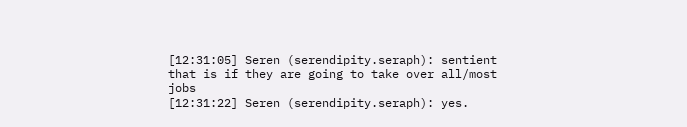[12:31:05] Seren (serendipity.seraph): sentient that is if they are going to take over all/most jobs
[12:31:22] Seren (serendipity.seraph): yes.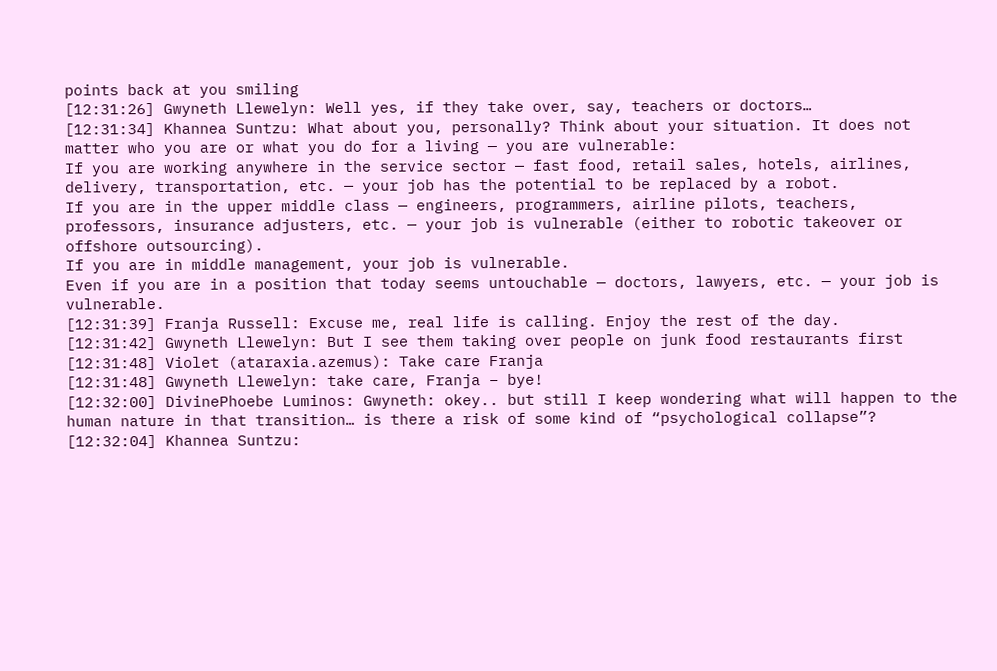points back at you smiling
[12:31:26] Gwyneth Llewelyn: Well yes, if they take over, say, teachers or doctors…
[12:31:34] Khannea Suntzu: What about you, personally? Think about your situation. It does not matter who you are or what you do for a living — you are vulnerable:
If you are working anywhere in the service sector — fast food, retail sales, hotels, airlines, delivery, transportation, etc. — your job has the potential to be replaced by a robot.
If you are in the upper middle class — engineers, programmers, airline pilots, teachers, professors, insurance adjusters, etc. — your job is vulnerable (either to robotic takeover or offshore outsourcing).
If you are in middle management, your job is vulnerable.
Even if you are in a position that today seems untouchable — doctors, lawyers, etc. — your job is vulnerable.
[12:31:39] Franja Russell: Excuse me, real life is calling. Enjoy the rest of the day.
[12:31:42] Gwyneth Llewelyn: But I see them taking over people on junk food restaurants first
[12:31:48] Violet (ataraxia.azemus): Take care Franja
[12:31:48] Gwyneth Llewelyn: take care, Franja – bye!
[12:32:00] DivinePhoebe Luminos: Gwyneth: okey.. but still I keep wondering what will happen to the human nature in that transition… is there a risk of some kind of “psychological collapse”?
[12:32:04] Khannea Suntzu: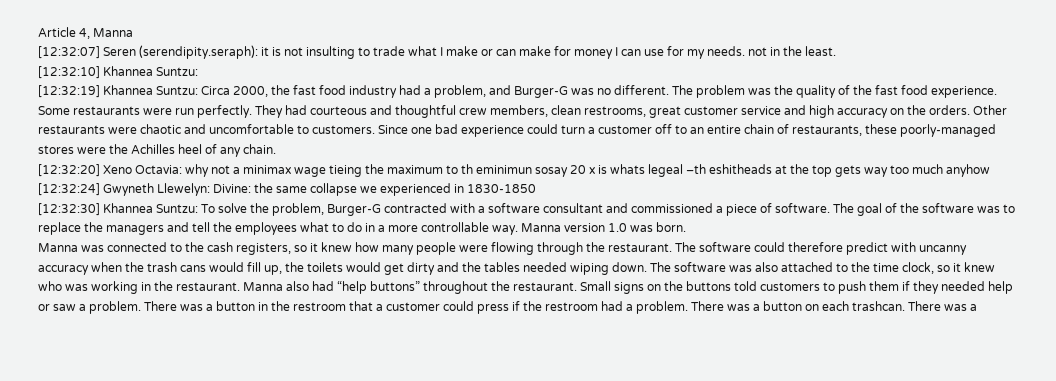Article 4, Manna
[12:32:07] Seren (serendipity.seraph): it is not insulting to trade what I make or can make for money I can use for my needs. not in the least.
[12:32:10] Khannea Suntzu:
[12:32:19] Khannea Suntzu: Circa 2000, the fast food industry had a problem, and Burger-G was no different. The problem was the quality of the fast food experience. Some restaurants were run perfectly. They had courteous and thoughtful crew members, clean restrooms, great customer service and high accuracy on the orders. Other restaurants were chaotic and uncomfortable to customers. Since one bad experience could turn a customer off to an entire chain of restaurants, these poorly-managed stores were the Achilles heel of any chain.
[12:32:20] Xeno Octavia: why not a minimax wage tieing the maximum to th eminimun sosay 20 x is whats legeal –th eshitheads at the top gets way too much anyhow
[12:32:24] Gwyneth Llewelyn: Divine: the same collapse we experienced in 1830-1850
[12:32:30] Khannea Suntzu: To solve the problem, Burger-G contracted with a software consultant and commissioned a piece of software. The goal of the software was to replace the managers and tell the employees what to do in a more controllable way. Manna version 1.0 was born.
Manna was connected to the cash registers, so it knew how many people were flowing through the restaurant. The software could therefore predict with uncanny accuracy when the trash cans would fill up, the toilets would get dirty and the tables needed wiping down. The software was also attached to the time clock, so it knew who was working in the restaurant. Manna also had “help buttons” throughout the restaurant. Small signs on the buttons told customers to push them if they needed help or saw a problem. There was a button in the restroom that a customer could press if the restroom had a problem. There was a button on each trashcan. There was a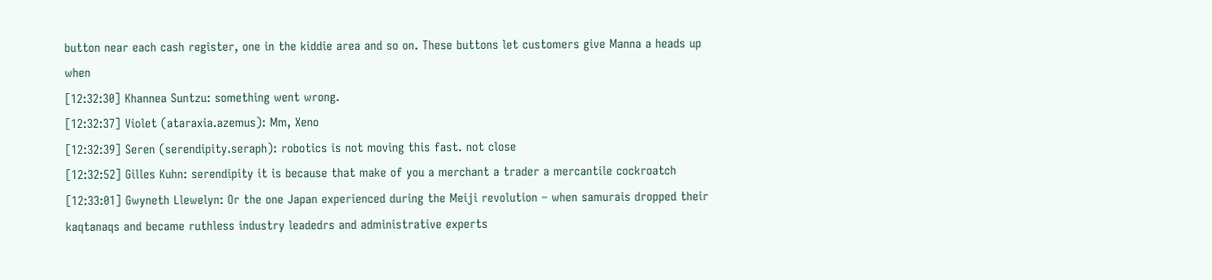button near each cash register, one in the kiddie area and so on. These buttons let customers give Manna a heads up when
[12:32:30] Khannea Suntzu: something went wrong.
[12:32:37] Violet (ataraxia.azemus): Mm, Xeno
[12:32:39] Seren (serendipity.seraph): robotics is not moving this fast. not close
[12:32:52] Gilles Kuhn: serendipity it is because that make of you a merchant a trader a mercantile cockroatch
[12:33:01] Gwyneth Llewelyn: Or the one Japan experienced during the Meiji revolution – when samurais dropped their kaqtanaqs and became ruthless industry leadedrs and administrative experts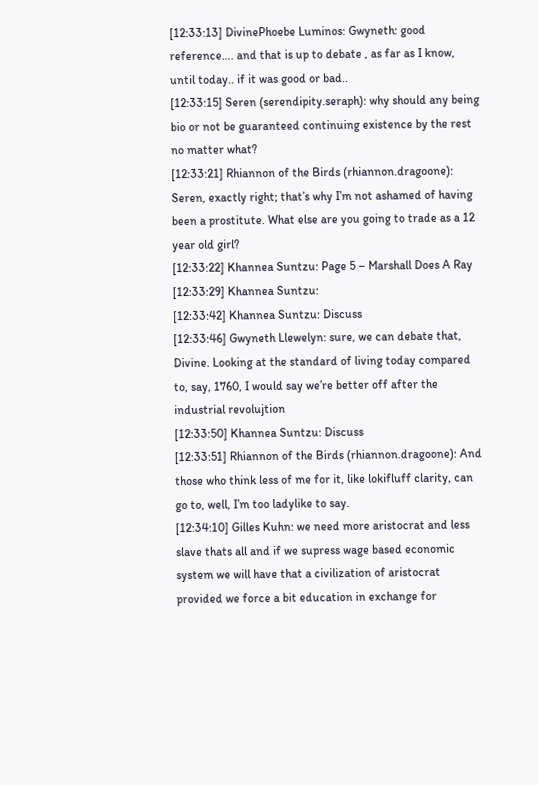[12:33:13] DivinePhoebe Luminos: Gwyneth: good reference…. and that is up to debate , as far as I know, until today.. if it was good or bad..
[12:33:15] Seren (serendipity.seraph): why should any being bio or not be guaranteed continuing existence by the rest no matter what?
[12:33:21] Rhiannon of the Birds (rhiannon.dragoone): Seren, exactly right; that’s why I’m not ashamed of having been a prostitute. What else are you going to trade as a 12 year old girl?
[12:33:22] Khannea Suntzu: Page 5 – Marshall Does A Ray
[12:33:29] Khannea Suntzu:
[12:33:42] Khannea Suntzu: Discuss
[12:33:46] Gwyneth Llewelyn: sure, we can debate that, Divine. Looking at the standard of living today compared to, say, 1760, I would say we’re better off after the industrial revolujtion
[12:33:50] Khannea Suntzu: Discuss
[12:33:51] Rhiannon of the Birds (rhiannon.dragoone): And those who think less of me for it, like lokifluff clarity, can go to, well, I’m too ladylike to say.
[12:34:10] Gilles Kuhn: we need more aristocrat and less slave thats all and if we supress wage based economic system we will have that a civilization of aristocrat provided we force a bit education in exchange for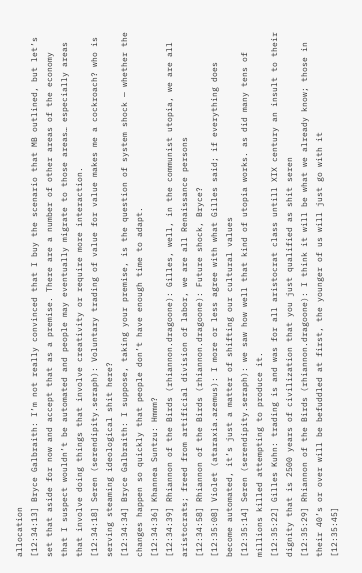allocation
[12:34:13] Bryce Galbraith: I’m not really convinced that I buy the scenario that MB outlined, but let’s set that aside for now and accept that as a premise. There are a number of other areas of the economy that I suspect wouldn’t be automated and people may eventually migrate to those areas… especially areas that involve doing things that involve creativity or require more interaction.
[12:34:18] Seren (serendipity.seraph): Voluntary trading of value for value makes me a cockroach? who is serving steaming ideological shit here?
[12:34:34] Bryce Galbraith: I suppose, taking your premise, is the question of system shock — whether the changes happen so quickly that people don’t have enough time to adapt.
[12:34:36] Khannea Suntzu: Hmmm?
[12:34:39] Rhiannon of the Birds (rhiannon.dragoone): Gilles, well, in the communist utopia, we are all aristocrats; freed from artificial division of labor, we are all Renaissance persons
[12:34:58] Rhiannon of the Birds (rhiannon.dragoone): Future shock, Bryce?
[12:35:08] Violet (ataraxia.azemus): I more or less agree with what Gilles said; if everything does become automated, it’s just a matter of shifting our cultural values
[12:35:14] Seren (serendipity.seraph): we saw how well that kind of utopia works. as did many tens of millions killed attempting to produce it.
[12:35:22] Gilles Kuhn: trading is and was for all aristocrat class untill XIX century an insult to their dignity that is 2500 years of civilization that you just qualified as shit seren
[12:35:29] Rhiannon of the Birds (rhiannon.dragoone): I think it will be what we already know; those in their 40’s or over will be befuddled at first, the younger of us will just go with it
[12:35:45]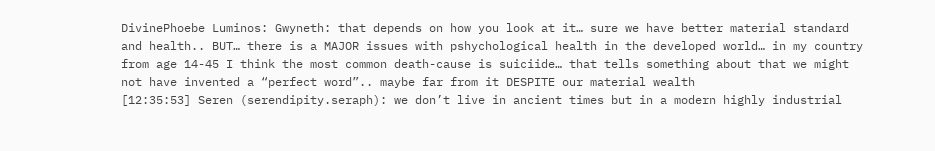DivinePhoebe Luminos: Gwyneth: that depends on how you look at it… sure we have better material standard and health.. BUT… there is a MAJOR issues with pshychological health in the developed world… in my country from age 14-45 I think the most common death-cause is suiciide… that tells something about that we might not have invented a “perfect word”.. maybe far from it DESPITE our material wealth
[12:35:53] Seren (serendipity.seraph): we don’t live in ancient times but in a modern highly industrial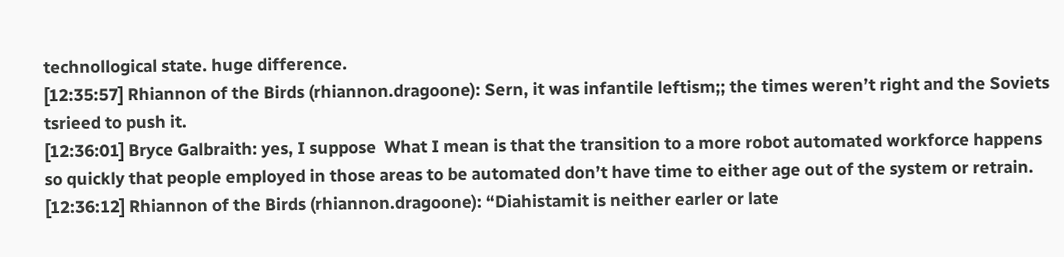technollogical state. huge difference.
[12:35:57] Rhiannon of the Birds (rhiannon.dragoone): Sern, it was infantile leftism;; the times weren’t right and the Soviets tsrieed to push it.
[12:36:01] Bryce Galbraith: yes, I suppose  What I mean is that the transition to a more robot automated workforce happens so quickly that people employed in those areas to be automated don’t have time to either age out of the system or retrain.
[12:36:12] Rhiannon of the Birds (rhiannon.dragoone): “Diahistamit is neither earler or late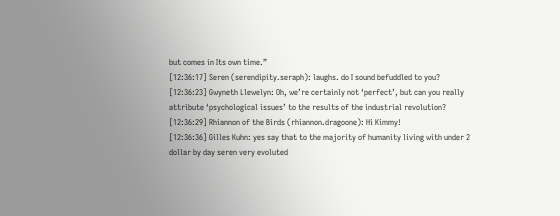but comes in Its own time.”
[12:36:17] Seren (serendipity.seraph): laughs. do I sound befuddled to you?
[12:36:23] Gwyneth Llewelyn: Oh, we’re certainly not ‘perfect’, but can you really attribute ‘psychological issues’ to the results of the industrial revolution?
[12:36:29] Rhiannon of the Birds (rhiannon.dragoone): Hi Kimmy!
[12:36:36] Gilles Kuhn: yes say that to the majority of humanity living with under 2 dollar by day seren very evoluted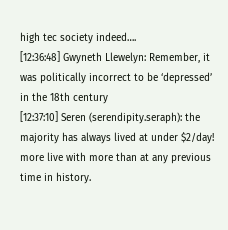high tec society indeed….
[12:36:48] Gwyneth Llewelyn: Remember, it was politically incorrect to be ‘depressed’ in the 18th century
[12:37:10] Seren (serendipity.seraph): the majority has always lived at under $2/day! more live with more than at any previous time in history.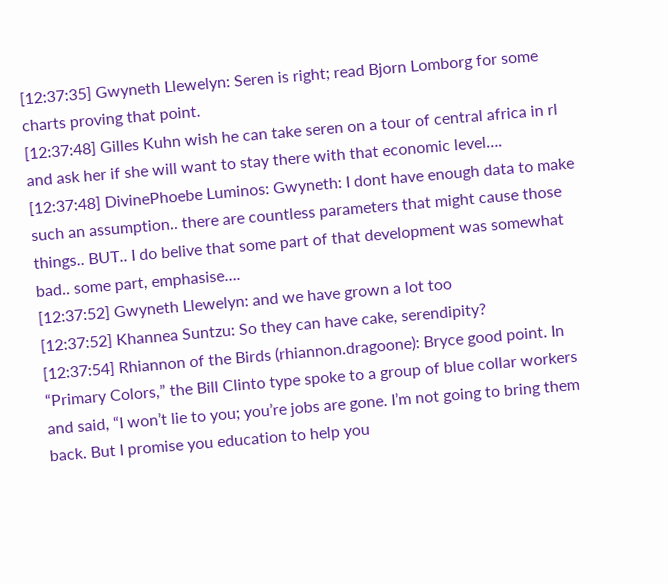[12:37:35] Gwyneth Llewelyn: Seren is right; read Bjorn Lomborg for some charts proving that point.
[12:37:48] Gilles Kuhn wish he can take seren on a tour of central africa in rl and ask her if she will want to stay there with that economic level….
[12:37:48] DivinePhoebe Luminos: Gwyneth: I dont have enough data to make such an assumption.. there are countless parameters that might cause those things.. BUT.. I do belive that some part of that development was somewhat bad.. some part, emphasise….
[12:37:52] Gwyneth Llewelyn: and we have grown a lot too
[12:37:52] Khannea Suntzu: So they can have cake, serendipity?
[12:37:54] Rhiannon of the Birds (rhiannon.dragoone): Bryce good point. In “Primary Colors,” the Bill Clinto type spoke to a group of blue collar workers and said, “I won’t lie to you; you’re jobs are gone. I’m not going to bring them back. But I promise you education to help you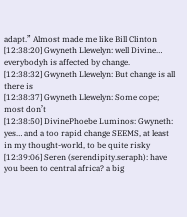adapt.” Almost made me like Bill Clinton
[12:38:20] Gwyneth Llewelyn: well Divine… everybodyh is affected by change.
[12:38:32] Gwyneth Llewelyn: But change is all there is
[12:38:37] Gwyneth Llewelyn: Some cope; most don’t
[12:38:50] DivinePhoebe Luminos: Gwyneth: yes… and a too rapid change SEEMS, at least in my thought-world, to be quite risky
[12:39:06] Seren (serendipity.seraph): have you been to central africa? a big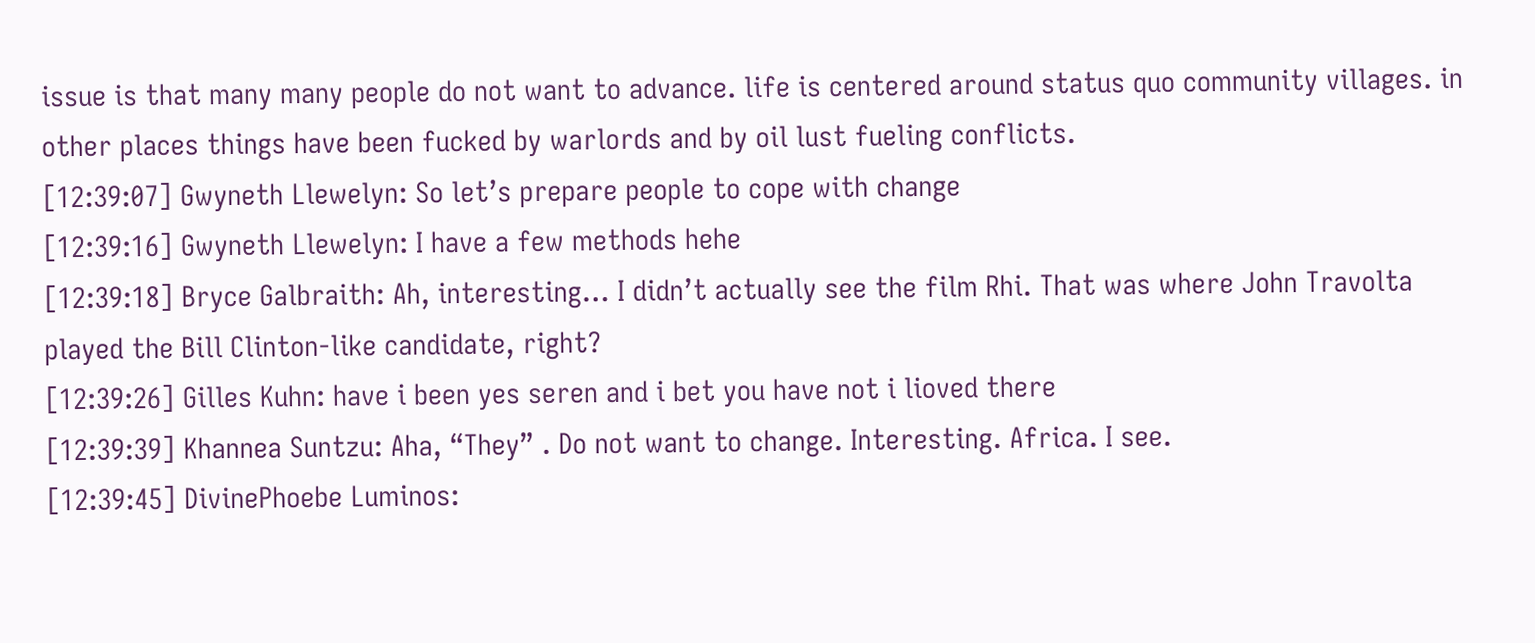issue is that many many people do not want to advance. life is centered around status quo community villages. in other places things have been fucked by warlords and by oil lust fueling conflicts.
[12:39:07] Gwyneth Llewelyn: So let’s prepare people to cope with change
[12:39:16] Gwyneth Llewelyn: I have a few methods hehe
[12:39:18] Bryce Galbraith: Ah, interesting… I didn’t actually see the film Rhi. That was where John Travolta played the Bill Clinton-like candidate, right?
[12:39:26] Gilles Kuhn: have i been yes seren and i bet you have not i lioved there
[12:39:39] Khannea Suntzu: Aha, “They” . Do not want to change. Interesting. Africa. I see.
[12:39:45] DivinePhoebe Luminos: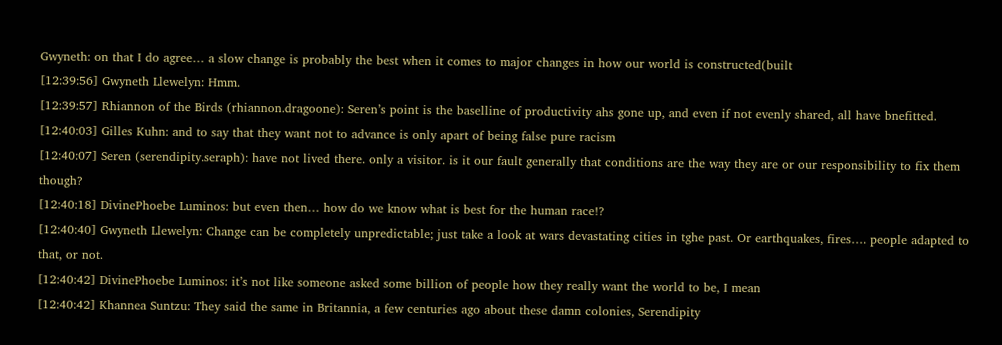Gwyneth: on that I do agree… a slow change is probably the best when it comes to major changes in how our world is constructed(built
[12:39:56] Gwyneth Llewelyn: Hmm.
[12:39:57] Rhiannon of the Birds (rhiannon.dragoone): Seren’s point is the baselline of productivity ahs gone up, and even if not evenly shared, all have bnefitted.
[12:40:03] Gilles Kuhn: and to say that they want not to advance is only apart of being false pure racism
[12:40:07] Seren (serendipity.seraph): have not lived there. only a visitor. is it our fault generally that conditions are the way they are or our responsibility to fix them though?
[12:40:18] DivinePhoebe Luminos: but even then… how do we know what is best for the human race!?
[12:40:40] Gwyneth Llewelyn: Change can be completely unpredictable; just take a look at wars devastating cities in tghe past. Or earthquakes, fires…. people adapted to that, or not.
[12:40:42] DivinePhoebe Luminos: it’s not like someone asked some billion of people how they really want the world to be, I mean
[12:40:42] Khannea Suntzu: They said the same in Britannia, a few centuries ago about these damn colonies, Serendipity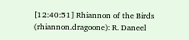[12:40:51] Rhiannon of the Birds (rhiannon.dragoone): R. Daneel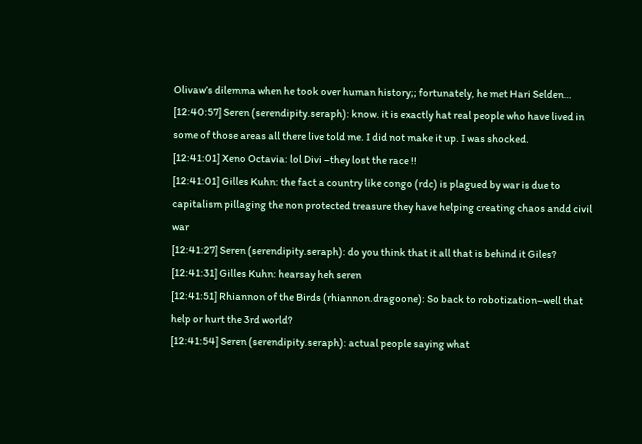Olivaw’s dilemma when he took over human history;; fortunately, he met Hari Selden…
[12:40:57] Seren (serendipity.seraph): know. it is exactly hat real people who have lived in some of those areas all there live told me. I did not make it up. I was shocked.
[12:41:01] Xeno Octavia: lol Divi –they lost the race !!
[12:41:01] Gilles Kuhn: the fact a country like congo (rdc) is plagued by war is due to capitalism pillaging the non protected treasure they have helping creating chaos andd civil war
[12:41:27] Seren (serendipity.seraph): do you think that it all that is behind it Giles?
[12:41:31] Gilles Kuhn: hearsay heh seren
[12:41:51] Rhiannon of the Birds (rhiannon.dragoone): So back to robotization–well that help or hurt the 3rd world?
[12:41:54] Seren (serendipity.seraph): actual people saying what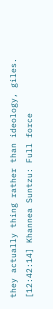they actually thing rather than ideology, giles.
[12:42:14] Khannea Suntzu: Full force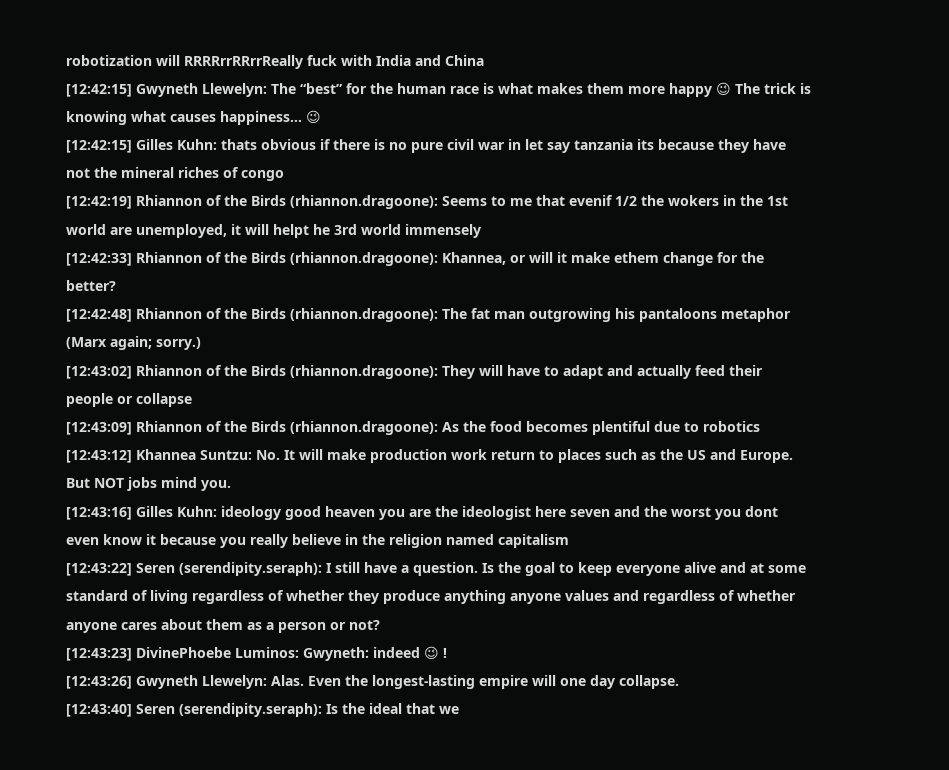robotization will RRRRrrRRrrReally fuck with India and China
[12:42:15] Gwyneth Llewelyn: The “best” for the human race is what makes them more happy 😉 The trick is knowing what causes happiness… 😉
[12:42:15] Gilles Kuhn: thats obvious if there is no pure civil war in let say tanzania its because they have not the mineral riches of congo
[12:42:19] Rhiannon of the Birds (rhiannon.dragoone): Seems to me that evenif 1/2 the wokers in the 1st world are unemployed, it will helpt he 3rd world immensely
[12:42:33] Rhiannon of the Birds (rhiannon.dragoone): Khannea, or will it make ethem change for the better?
[12:42:48] Rhiannon of the Birds (rhiannon.dragoone): The fat man outgrowing his pantaloons metaphor (Marx again; sorry.)
[12:43:02] Rhiannon of the Birds (rhiannon.dragoone): They will have to adapt and actually feed their people or collapse
[12:43:09] Rhiannon of the Birds (rhiannon.dragoone): As the food becomes plentiful due to robotics
[12:43:12] Khannea Suntzu: No. It will make production work return to places such as the US and Europe. But NOT jobs mind you.
[12:43:16] Gilles Kuhn: ideology good heaven you are the ideologist here seven and the worst you dont even know it because you really believe in the religion named capitalism
[12:43:22] Seren (serendipity.seraph): I still have a question. Is the goal to keep everyone alive and at some standard of living regardless of whether they produce anything anyone values and regardless of whether anyone cares about them as a person or not?
[12:43:23] DivinePhoebe Luminos: Gwyneth: indeed 😉 !
[12:43:26] Gwyneth Llewelyn: Alas. Even the longest-lasting empire will one day collapse.
[12:43:40] Seren (serendipity.seraph): Is the ideal that we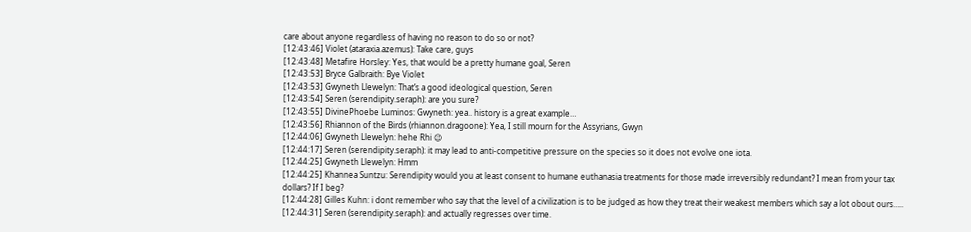care about anyone regardless of having no reason to do so or not?
[12:43:46] Violet (ataraxia.azemus): Take care, guys
[12:43:48] Metafire Horsley: Yes, that would be a pretty humane goal, Seren
[12:43:53] Bryce Galbraith: Bye Violet
[12:43:53] Gwyneth Llewelyn: That’s a good ideological question, Seren
[12:43:54] Seren (serendipity.seraph): are you sure?
[12:43:55] DivinePhoebe Luminos: Gwyneth: yea.. history is a great example…
[12:43:56] Rhiannon of the Birds (rhiannon.dragoone): Yea, I still mourn for the Assyrians, Gwyn
[12:44:06] Gwyneth Llewelyn: hehe Rhi 😉
[12:44:17] Seren (serendipity.seraph): it may lead to anti-competitive pressure on the species so it does not evolve one iota.
[12:44:25] Gwyneth Llewelyn: Hmm
[12:44:25] Khannea Suntzu: Serendipity would you at least consent to humane euthanasia treatments for those made irreversibly redundant? I mean from your tax dollars? If I beg?
[12:44:28] Gilles Kuhn: i dont remember who say that the level of a civilization is to be judged as how they treat their weakest members which say a lot obout ours…..
[12:44:31] Seren (serendipity.seraph): and actually regresses over time.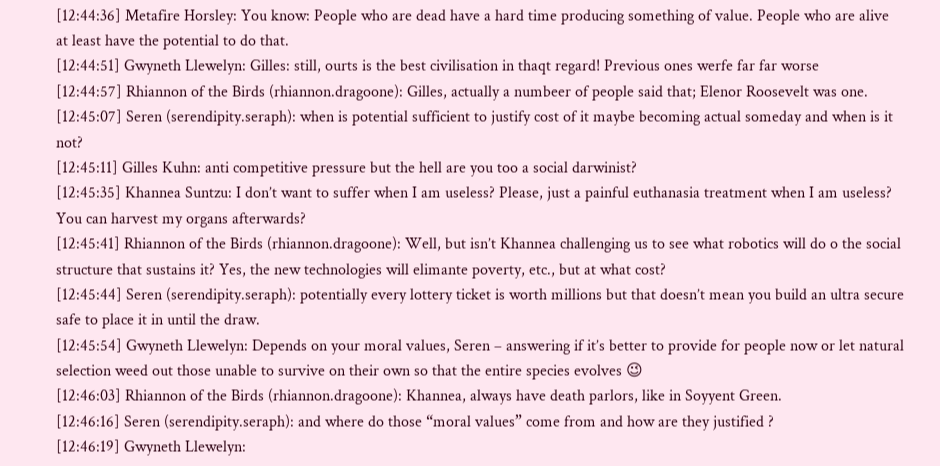[12:44:36] Metafire Horsley: You know: People who are dead have a hard time producing something of value. People who are alive at least have the potential to do that.
[12:44:51] Gwyneth Llewelyn: Gilles: still, ourts is the best civilisation in thaqt regard! Previous ones werfe far far worse
[12:44:57] Rhiannon of the Birds (rhiannon.dragoone): Gilles, actually a numbeer of people said that; Elenor Roosevelt was one.
[12:45:07] Seren (serendipity.seraph): when is potential sufficient to justify cost of it maybe becoming actual someday and when is it not?
[12:45:11] Gilles Kuhn: anti competitive pressure but the hell are you too a social darwinist?
[12:45:35] Khannea Suntzu: I don’t want to suffer when I am useless? Please, just a painful euthanasia treatment when I am useless? You can harvest my organs afterwards?
[12:45:41] Rhiannon of the Birds (rhiannon.dragoone): Well, but isn’t Khannea challenging us to see what robotics will do o the social structure that sustains it? Yes, the new technologies will elimante poverty, etc., but at what cost?
[12:45:44] Seren (serendipity.seraph): potentially every lottery ticket is worth millions but that doesn’t mean you build an ultra secure safe to place it in until the draw.
[12:45:54] Gwyneth Llewelyn: Depends on your moral values, Seren – answering if it’s better to provide for people now or let natural selection weed out those unable to survive on their own so that the entire species evolves 😉
[12:46:03] Rhiannon of the Birds (rhiannon.dragoone): Khannea, always have death parlors, like in Soyyent Green.
[12:46:16] Seren (serendipity.seraph): and where do those “moral values” come from and how are they justified ?
[12:46:19] Gwyneth Llewelyn: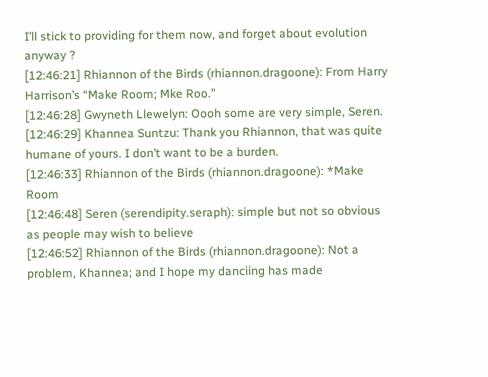I’ll stick to providing for them now, and forget about evolution anyway ?
[12:46:21] Rhiannon of the Birds (rhiannon.dragoone): From Harry Harrison’s “Make Room; Mke Roo.”
[12:46:28] Gwyneth Llewelyn: Oooh some are very simple, Seren.
[12:46:29] Khannea Suntzu: Thank you Rhiannon, that was quite humane of yours. I don’t want to be a burden.
[12:46:33] Rhiannon of the Birds (rhiannon.dragoone): *Make Room
[12:46:48] Seren (serendipity.seraph): simple but not so obvious as people may wish to believe
[12:46:52] Rhiannon of the Birds (rhiannon.dragoone): Not a problem, Khannea; and I hope my danciing has made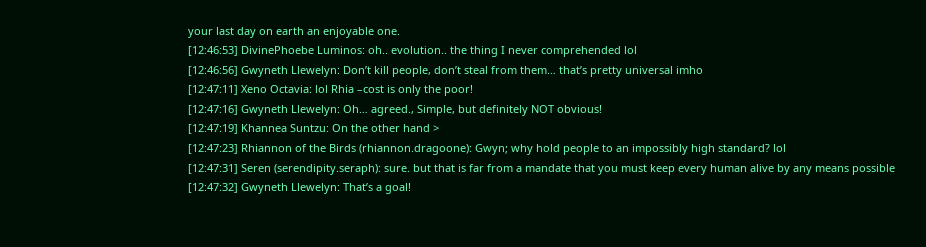your last day on earth an enjoyable one.
[12:46:53] DivinePhoebe Luminos: oh.. evolution.. the thing I never comprehended lol
[12:46:56] Gwyneth Llewelyn: Don’t kill people, don’t steal from them… that’s pretty universal imho
[12:47:11] Xeno Octavia: lol Rhia –cost is only the poor!
[12:47:16] Gwyneth Llewelyn: Oh… agreed., Simple, but definitely NOT obvious!
[12:47:19] Khannea Suntzu: On the other hand >
[12:47:23] Rhiannon of the Birds (rhiannon.dragoone): Gwyn; why hold people to an impossibly high standard? lol
[12:47:31] Seren (serendipity.seraph): sure. but that is far from a mandate that you must keep every human alive by any means possible
[12:47:32] Gwyneth Llewelyn: That’s a goal!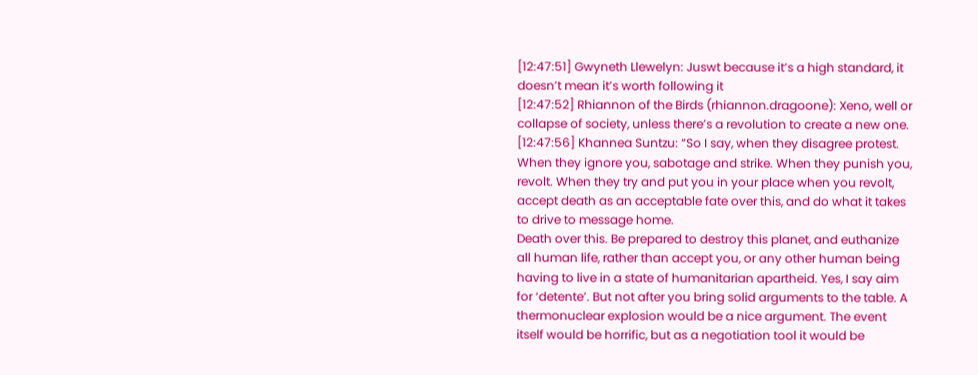[12:47:51] Gwyneth Llewelyn: Juswt because it’s a high standard, it doesn’t mean it’s worth following it
[12:47:52] Rhiannon of the Birds (rhiannon.dragoone): Xeno, well or collapse of society, unless there’s a revolution to create a new one.
[12:47:56] Khannea Suntzu: “So I say, when they disagree protest. When they ignore you, sabotage and strike. When they punish you, revolt. When they try and put you in your place when you revolt, accept death as an acceptable fate over this, and do what it takes to drive to message home.
Death over this. Be prepared to destroy this planet, and euthanize all human life, rather than accept you, or any other human being having to live in a state of humanitarian apartheid. Yes, I say aim for ‘detente’. But not after you bring solid arguments to the table. A thermonuclear explosion would be a nice argument. The event itself would be horrific, but as a negotiation tool it would be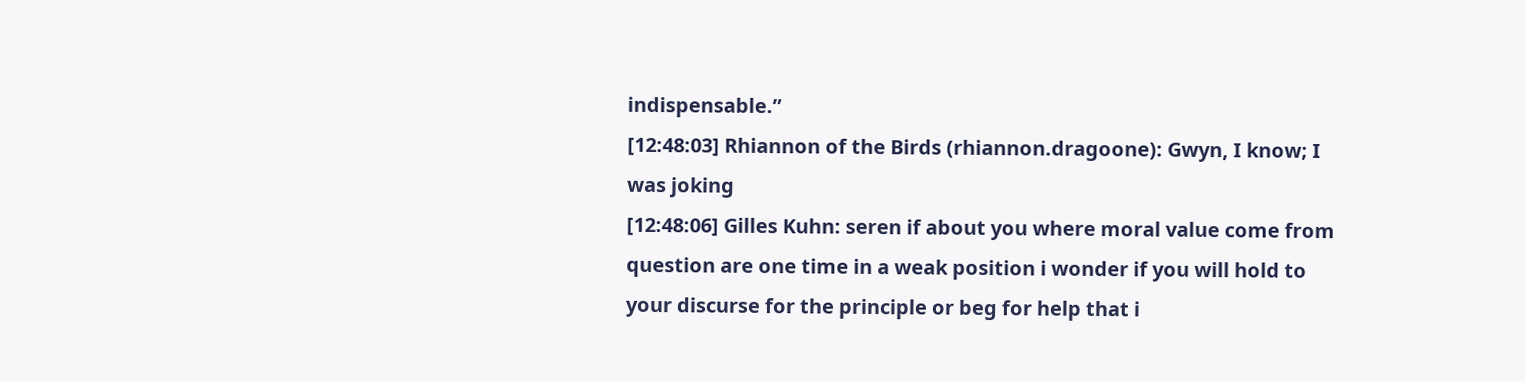indispensable.”
[12:48:03] Rhiannon of the Birds (rhiannon.dragoone): Gwyn, I know; I was joking
[12:48:06] Gilles Kuhn: seren if about you where moral value come from question are one time in a weak position i wonder if you will hold to your discurse for the principle or beg for help that i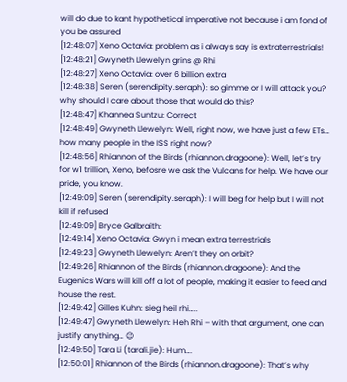will do due to kant hypothetical imperative not because i am fond of you be assured
[12:48:07] Xeno Octavia: problem as i always say is extraterrestrials!
[12:48:21] Gwyneth Llewelyn grins @ Rhi
[12:48:27] Xeno Octavia: over 6 billion extra
[12:48:38] Seren (serendipity.seraph): so gimme or I will attack you? why should I care about those that would do this?
[12:48:47] Khannea Suntzu: Correct
[12:48:49] Gwyneth Llewelyn: Well, right now, we have just a few ETs… how many people in the ISS right now?
[12:48:56] Rhiannon of the Birds (rhiannon.dragoone): Well, let’s try for w1 trillion, Xeno, befosre we ask the Vulcans for help. We have our pride, you know.
[12:49:09] Seren (serendipity.seraph): I will beg for help but I will not kill if refused
[12:49:09] Bryce Galbraith:
[12:49:14] Xeno Octavia: Gwyn i mean extra terrestrials
[12:49:23] Gwyneth Llewelyn: Aren’t they on orbit?
[12:49:26] Rhiannon of the Birds (rhiannon.dragoone): And the Eugenics Wars will kill off a lot of people, making it easier to feed and house the rest.
[12:49:42] Gilles Kuhn: sieg heil rhi…..
[12:49:47] Gwyneth Llewelyn: Heh Rhi – with that argument, one can justify anything… 😉
[12:49:50] Tara Li (tarali.jie): Hum….
[12:50:01] Rhiannon of the Birds (rhiannon.dragoone): That’s why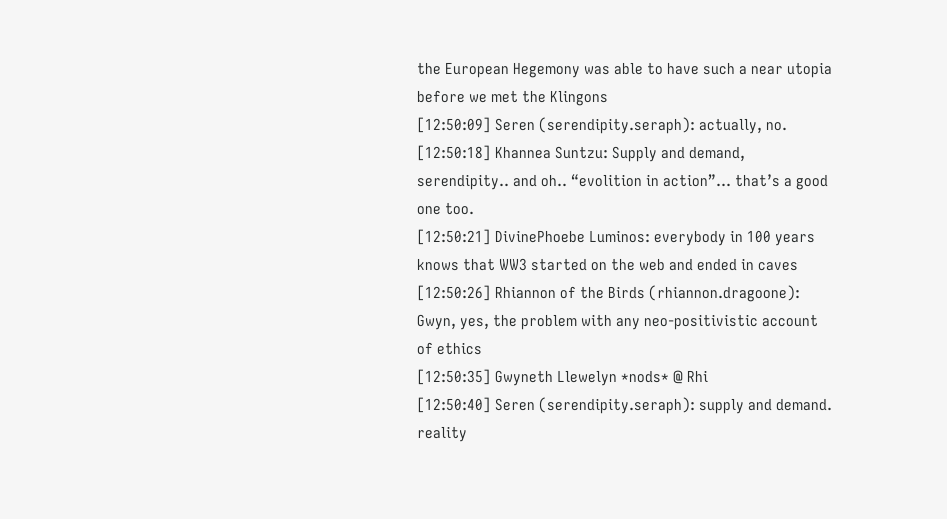the European Hegemony was able to have such a near utopia before we met the Klingons
[12:50:09] Seren (serendipity.seraph): actually, no.
[12:50:18] Khannea Suntzu: Supply and demand, serendipity.. and oh.. “evolition in action”… that’s a good one too.
[12:50:21] DivinePhoebe Luminos: everybody in 100 years knows that WW3 started on the web and ended in caves
[12:50:26] Rhiannon of the Birds (rhiannon.dragoone): Gwyn, yes, the problem with any neo-positivistic account of ethics
[12:50:35] Gwyneth Llewelyn *nods* @ Rhi
[12:50:40] Seren (serendipity.seraph): supply and demand. reality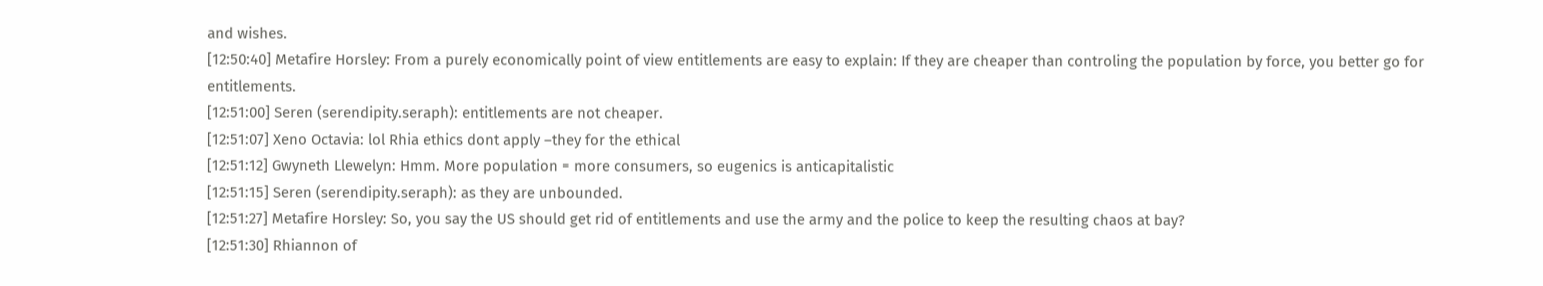and wishes.
[12:50:40] Metafire Horsley: From a purely economically point of view entitlements are easy to explain: If they are cheaper than controling the population by force, you better go for entitlements.
[12:51:00] Seren (serendipity.seraph): entitlements are not cheaper.
[12:51:07] Xeno Octavia: lol Rhia ethics dont apply –they for the ethical
[12:51:12] Gwyneth Llewelyn: Hmm. More population = more consumers, so eugenics is anticapitalistic
[12:51:15] Seren (serendipity.seraph): as they are unbounded.
[12:51:27] Metafire Horsley: So, you say the US should get rid of entitlements and use the army and the police to keep the resulting chaos at bay?
[12:51:30] Rhiannon of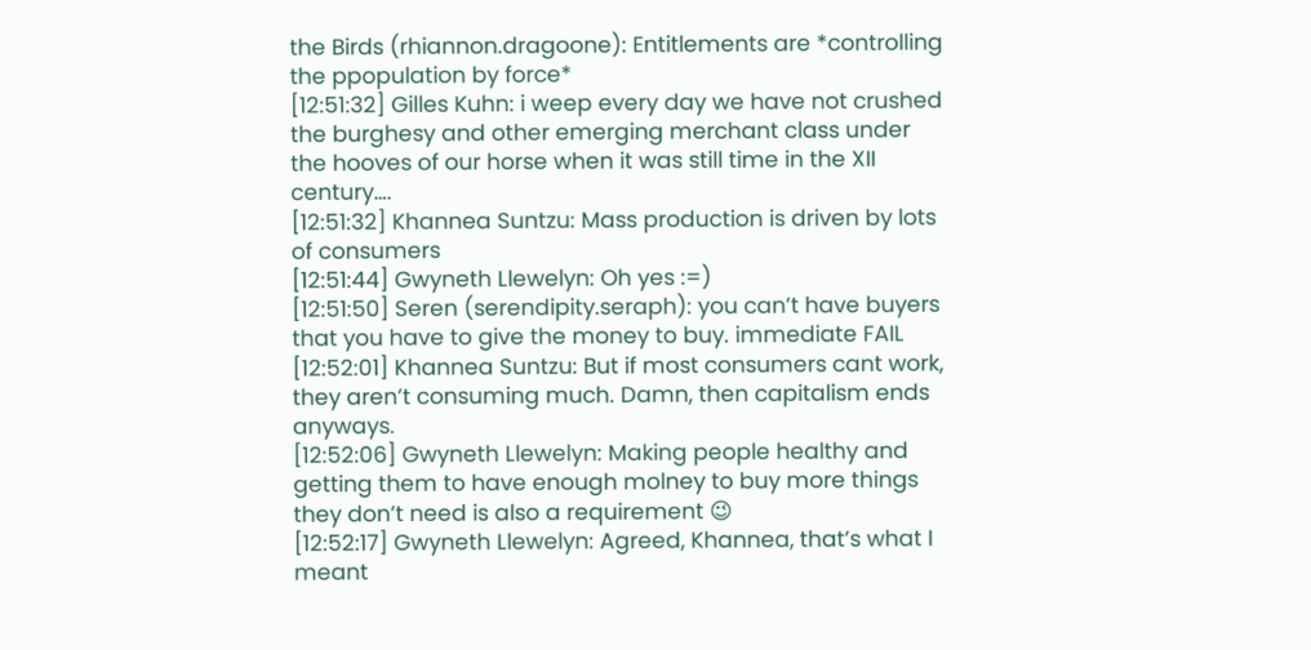the Birds (rhiannon.dragoone): Entitlements are *controlling the ppopulation by force*
[12:51:32] Gilles Kuhn: i weep every day we have not crushed the burghesy and other emerging merchant class under the hooves of our horse when it was still time in the XII century….
[12:51:32] Khannea Suntzu: Mass production is driven by lots of consumers
[12:51:44] Gwyneth Llewelyn: Oh yes :=)
[12:51:50] Seren (serendipity.seraph): you can’t have buyers that you have to give the money to buy. immediate FAIL
[12:52:01] Khannea Suntzu: But if most consumers cant work, they aren’t consuming much. Damn, then capitalism ends anyways.
[12:52:06] Gwyneth Llewelyn: Making people healthy and getting them to have enough molney to buy more things they don’t need is also a requirement 😉
[12:52:17] Gwyneth Llewelyn: Agreed, Khannea, that’s what I meant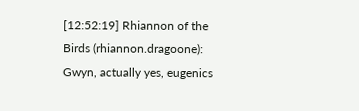[12:52:19] Rhiannon of the Birds (rhiannon.dragoone): Gwyn, actually yes, eugenics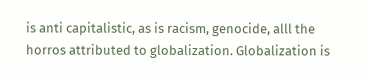is anti capitalistic, as is racism, genocide, alll the horros attributed to globalization. Globalization is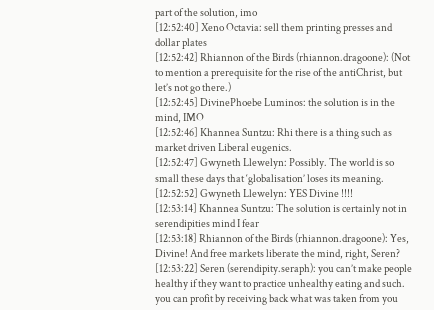part of the solution, imo
[12:52:40] Xeno Octavia: sell them printing presses and dollar plates
[12:52:42] Rhiannon of the Birds (rhiannon.dragoone): (Not to mention a prerequisite for the rise of the antiChrist, but let’s not go there.)
[12:52:45] DivinePhoebe Luminos: the solution is in the mind, IMO
[12:52:46] Khannea Suntzu: Rhi there is a thing such as market driven Liberal eugenics.
[12:52:47] Gwyneth Llewelyn: Possibly. The world is so small these days that ‘globalisation’ loses its meaning.
[12:52:52] Gwyneth Llewelyn: YES Divine !!!!
[12:53:14] Khannea Suntzu: The solution is certainly not in serendipities mind I fear
[12:53:18] Rhiannon of the Birds (rhiannon.dragoone): Yes, Divine! And free markets liberate the mind, right, Seren?
[12:53:22] Seren (serendipity.seraph): you can’t make people healthy if they want to practice unhealthy eating and such. you can profit by receiving back what was taken from you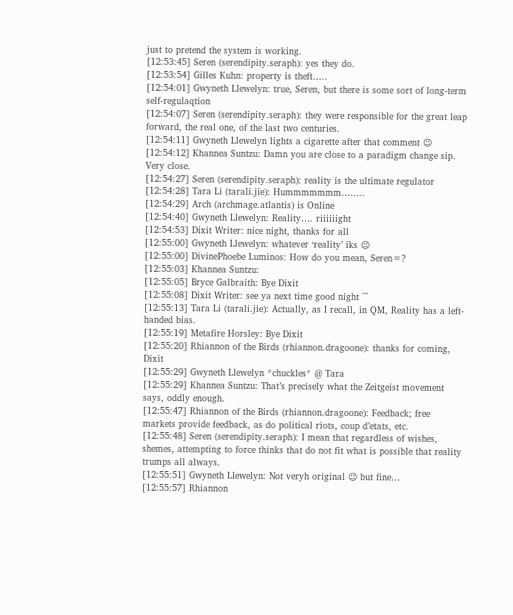just to pretend the system is working.
[12:53:45] Seren (serendipity.seraph): yes they do.
[12:53:54] Gilles Kuhn: property is theft…..
[12:54:01] Gwyneth Llewelyn: true, Seren, but there is some sort of long-term self-regulaqtion
[12:54:07] Seren (serendipity.seraph): they were responsible for the great leap forward, the real one, of the last two centuries.
[12:54:11] Gwyneth Llewelyn lights a cigarette after that comment 😉
[12:54:12] Khannea Suntzu: Damn you are close to a paradigm change sip. Very close.
[12:54:27] Seren (serendipity.seraph): reality is the ultimate regulator
[12:54:28] Tara Li (tarali.jie): Hummmmmmm……..
[12:54:29] Arch (archmage.atlantis) is Online
[12:54:40] Gwyneth Llewelyn: Reality…. riiiiiight
[12:54:53] Dixit Writer: nice night, thanks for all
[12:55:00] Gwyneth Llewelyn: whatever ‘reality’ iks 😉
[12:55:00] DivinePhoebe Luminos: How do you mean, Seren=?
[12:55:03] Khannea Suntzu:
[12:55:05] Bryce Galbraith: Bye Dixit
[12:55:08] Dixit Writer: see ya next time good night ^^
[12:55:13] Tara Li (tarali.jie): Actually, as I recall, in QM, Reality has a left-handed bias.
[12:55:19] Metafire Horsley: Bye Dixit
[12:55:20] Rhiannon of the Birds (rhiannon.dragoone): thanks for coming, Dixit
[12:55:29] Gwyneth Llewelyn *chuckles* @ Tara
[12:55:29] Khannea Suntzu: That’s precisely what the Zeitgeist movement says, oddly enough.
[12:55:47] Rhiannon of the Birds (rhiannon.dragoone): Feedback; free markets provide feedback, as do political riots, coup d’etats, etc.
[12:55:48] Seren (serendipity.seraph): I mean that regardless of wishes, shemes, attempting to force thinks that do not fit what is possible that reality trumps all always.
[12:55:51] Gwyneth Llewelyn: Not veryh original 😉 but fine…
[12:55:57] Rhiannon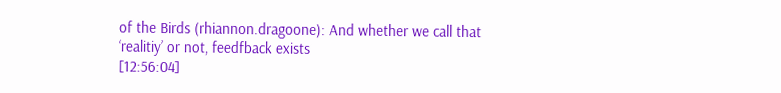of the Birds (rhiannon.dragoone): And whether we call that ‘realitiy’ or not, feedfback exists
[12:56:04]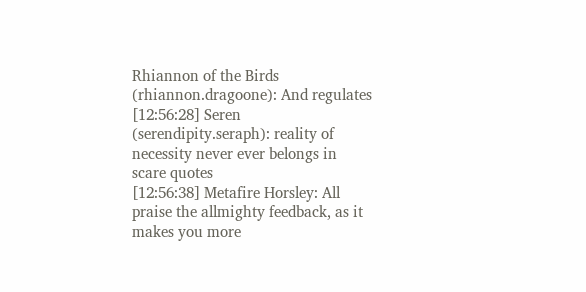Rhiannon of the Birds (rhiannon.dragoone): And regulates
[12:56:28] Seren (serendipity.seraph): reality of necessity never ever belongs in scare quotes
[12:56:38] Metafire Horsley: All praise the allmighty feedback, as it makes you more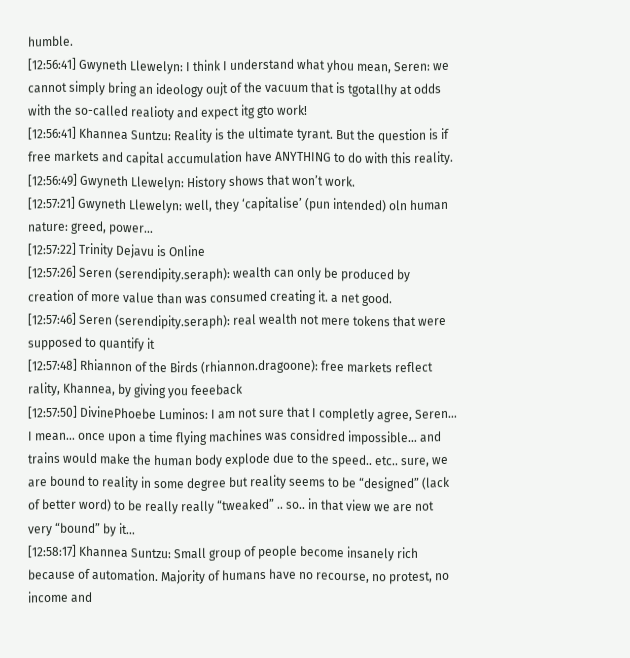humble.
[12:56:41] Gwyneth Llewelyn: I think I understand what yhou mean, Seren: we cannot simply bring an ideology oujt of the vacuum that is tgotallhy at odds with the so-called realioty and expect itg gto work!
[12:56:41] Khannea Suntzu: Reality is the ultimate tyrant. But the question is if free markets and capital accumulation have ANYTHING to do with this reality.
[12:56:49] Gwyneth Llewelyn: History shows that won’t work.
[12:57:21] Gwyneth Llewelyn: well, they ‘capitalise’ (pun intended) oln human nature: greed, power…
[12:57:22] Trinity Dejavu is Online
[12:57:26] Seren (serendipity.seraph): wealth can only be produced by creation of more value than was consumed creating it. a net good.
[12:57:46] Seren (serendipity.seraph): real wealth not mere tokens that were supposed to quantify it
[12:57:48] Rhiannon of the Birds (rhiannon.dragoone): free markets reflect rality, Khannea, by giving you feeeback
[12:57:50] DivinePhoebe Luminos: I am not sure that I completly agree, Seren… I mean… once upon a time flying machines was considred impossible… and trains would make the human body explode due to the speed.. etc.. sure, we are bound to reality in some degree but reality seems to be “designed” (lack of better word) to be really really “tweaked” .. so.. in that view we are not very “bound” by it…
[12:58:17] Khannea Suntzu: Small group of people become insanely rich because of automation. Majority of humans have no recourse, no protest, no income and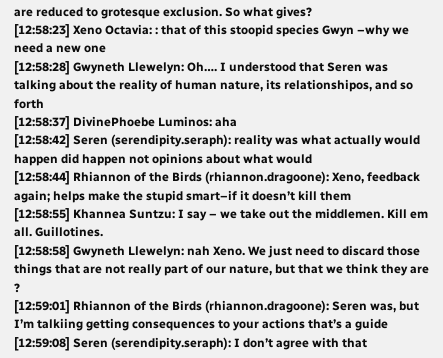are reduced to grotesque exclusion. So what gives?
[12:58:23] Xeno Octavia: : that of this stoopid species Gwyn –why we need a new one
[12:58:28] Gwyneth Llewelyn: Oh…. I understood that Seren was talking about the reality of human nature, its relationshipos, and so forth
[12:58:37] DivinePhoebe Luminos: aha
[12:58:42] Seren (serendipity.seraph): reality was what actually would happen did happen not opinions about what would
[12:58:44] Rhiannon of the Birds (rhiannon.dragoone): Xeno, feedback again; helps make the stupid smart–if it doesn’t kill them
[12:58:55] Khannea Suntzu: I say – we take out the middlemen. Kill em all. Guillotines.
[12:58:58] Gwyneth Llewelyn: nah Xeno. We just need to discard those things that are not really part of our nature, but that we think they are ?
[12:59:01] Rhiannon of the Birds (rhiannon.dragoone): Seren was, but I’m talkiing getting consequences to your actions that’s a guide
[12:59:08] Seren (serendipity.seraph): I don’t agree with that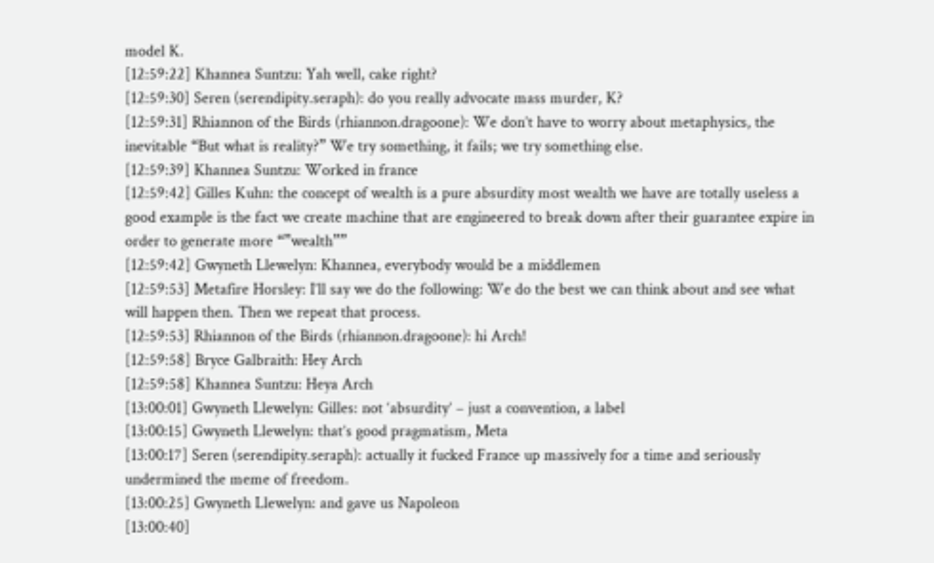model K.
[12:59:22] Khannea Suntzu: Yah well, cake right?
[12:59:30] Seren (serendipity.seraph): do you really advocate mass murder, K?
[12:59:31] Rhiannon of the Birds (rhiannon.dragoone): We don’t have to worry about metaphysics, the inevitable “But what is reality?” We try something, it fails; we try something else.
[12:59:39] Khannea Suntzu: Worked in france
[12:59:42] Gilles Kuhn: the concept of wealth is a pure absurdity most wealth we have are totally useless a good example is the fact we create machine that are engineered to break down after their guarantee expire in order to generate more “”wealth””
[12:59:42] Gwyneth Llewelyn: Khannea, everybody would be a middlemen
[12:59:53] Metafire Horsley: I’ll say we do the following: We do the best we can think about and see what will happen then. Then we repeat that process.
[12:59:53] Rhiannon of the Birds (rhiannon.dragoone): hi Arch!
[12:59:58] Bryce Galbraith: Hey Arch
[12:59:58] Khannea Suntzu: Heya Arch
[13:00:01] Gwyneth Llewelyn: Gilles: not ‘absurdity’ – just a convention, a label
[13:00:15] Gwyneth Llewelyn: that’s good pragmatism, Meta
[13:00:17] Seren (serendipity.seraph): actually it fucked France up massively for a time and seriously undermined the meme of freedom.
[13:00:25] Gwyneth Llewelyn: and gave us Napoleon
[13:00:40]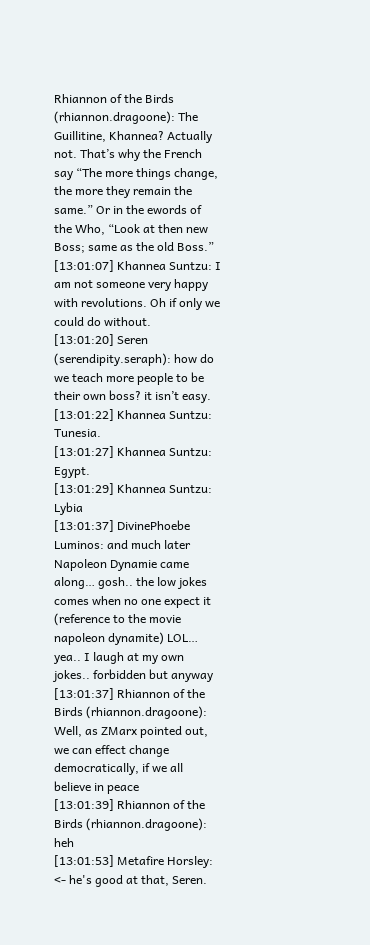Rhiannon of the Birds (rhiannon.dragoone): The Guillitine, Khannea? Actually not. That’s why the French say “The more things change, the more they remain the same.” Or in the ewords of the Who, “Look at then new Boss; same as the old Boss.”
[13:01:07] Khannea Suntzu: I am not someone very happy with revolutions. Oh if only we could do without.
[13:01:20] Seren (serendipity.seraph): how do we teach more people to be their own boss? it isn’t easy.
[13:01:22] Khannea Suntzu: Tunesia.
[13:01:27] Khannea Suntzu: Egypt.
[13:01:29] Khannea Suntzu: Lybia
[13:01:37] DivinePhoebe Luminos: and much later Napoleon Dynamie came along… gosh.. the low jokes comes when no one expect it (reference to the movie napoleon dynamite) LOL… yea.. I laugh at my own jokes.. forbidden but anyway
[13:01:37] Rhiannon of the Birds (rhiannon.dragoone): Well, as ZMarx pointed out, we can effect change democratically, if we all believe in peace
[13:01:39] Rhiannon of the Birds (rhiannon.dragoone): heh
[13:01:53] Metafire Horsley: <- he's good at that, Seren.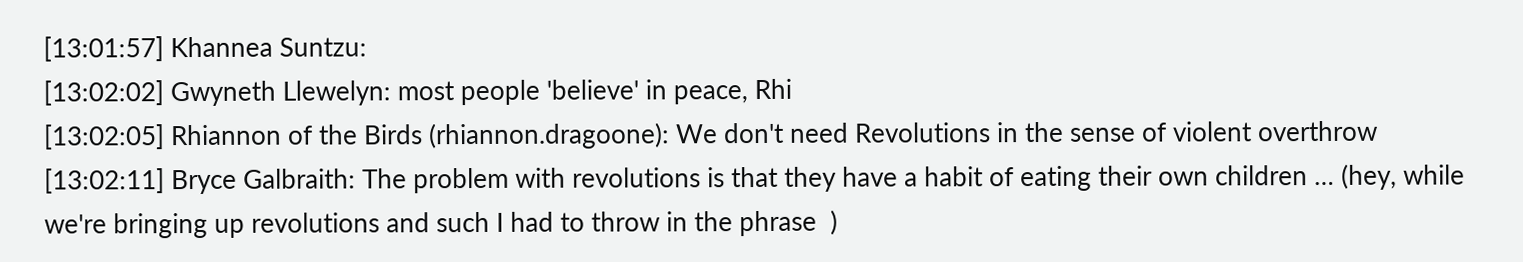[13:01:57] Khannea Suntzu:
[13:02:02] Gwyneth Llewelyn: most people 'believe' in peace, Rhi
[13:02:05] Rhiannon of the Birds (rhiannon.dragoone): We don't need Revolutions in the sense of violent overthrow
[13:02:11] Bryce Galbraith: The problem with revolutions is that they have a habit of eating their own children … (hey, while we're bringing up revolutions and such I had to throw in the phrase  )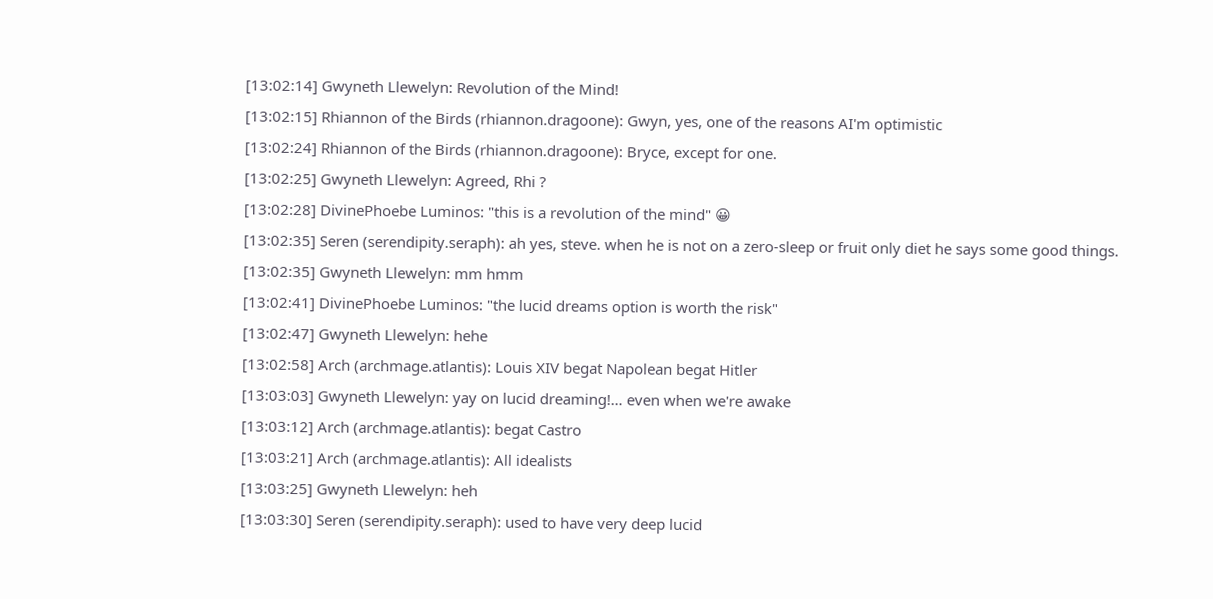[13:02:14] Gwyneth Llewelyn: Revolution of the Mind!
[13:02:15] Rhiannon of the Birds (rhiannon.dragoone): Gwyn, yes, one of the reasons AI'm optimistic
[13:02:24] Rhiannon of the Birds (rhiannon.dragoone): Bryce, except for one.
[13:02:25] Gwyneth Llewelyn: Agreed, Rhi ?
[13:02:28] DivinePhoebe Luminos: "this is a revolution of the mind" 😀
[13:02:35] Seren (serendipity.seraph): ah yes, steve. when he is not on a zero-sleep or fruit only diet he says some good things.
[13:02:35] Gwyneth Llewelyn: mm hmm
[13:02:41] DivinePhoebe Luminos: "the lucid dreams option is worth the risk"
[13:02:47] Gwyneth Llewelyn: hehe
[13:02:58] Arch (archmage.atlantis): Louis XIV begat Napolean begat Hitler
[13:03:03] Gwyneth Llewelyn: yay on lucid dreaming!… even when we're awake
[13:03:12] Arch (archmage.atlantis): begat Castro
[13:03:21] Arch (archmage.atlantis): All idealists
[13:03:25] Gwyneth Llewelyn: heh
[13:03:30] Seren (serendipity.seraph): used to have very deep lucid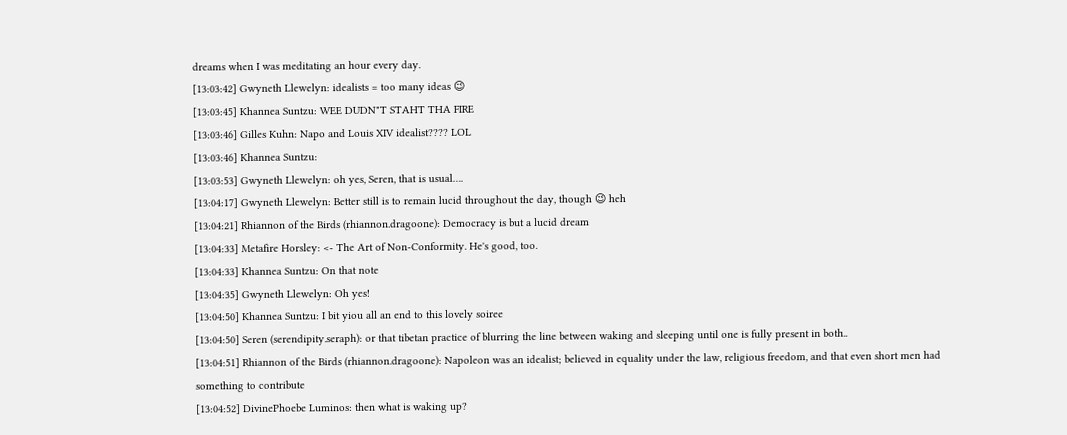dreams when I was meditating an hour every day.
[13:03:42] Gwyneth Llewelyn: idealists = too many ideas 😉
[13:03:45] Khannea Suntzu: WEE DUDN"T STAHT THA FIRE
[13:03:46] Gilles Kuhn: Napo and Louis XIV idealist???? LOL
[13:03:46] Khannea Suntzu:
[13:03:53] Gwyneth Llewelyn: oh yes, Seren, that is usual….
[13:04:17] Gwyneth Llewelyn: Better still is to remain lucid throughout the day, though 😉 heh
[13:04:21] Rhiannon of the Birds (rhiannon.dragoone): Democracy is but a lucid dream
[13:04:33] Metafire Horsley: <- The Art of Non-Conformity. He's good, too.
[13:04:33] Khannea Suntzu: On that note
[13:04:35] Gwyneth Llewelyn: Oh yes!
[13:04:50] Khannea Suntzu: I bit yiou all an end to this lovely soiree
[13:04:50] Seren (serendipity.seraph): or that tibetan practice of blurring the line between waking and sleeping until one is fully present in both..
[13:04:51] Rhiannon of the Birds (rhiannon.dragoone): Napoleon was an idealist; believed in equality under the law, religious freedom, and that even short men had something to contribute
[13:04:52] DivinePhoebe Luminos: then what is waking up?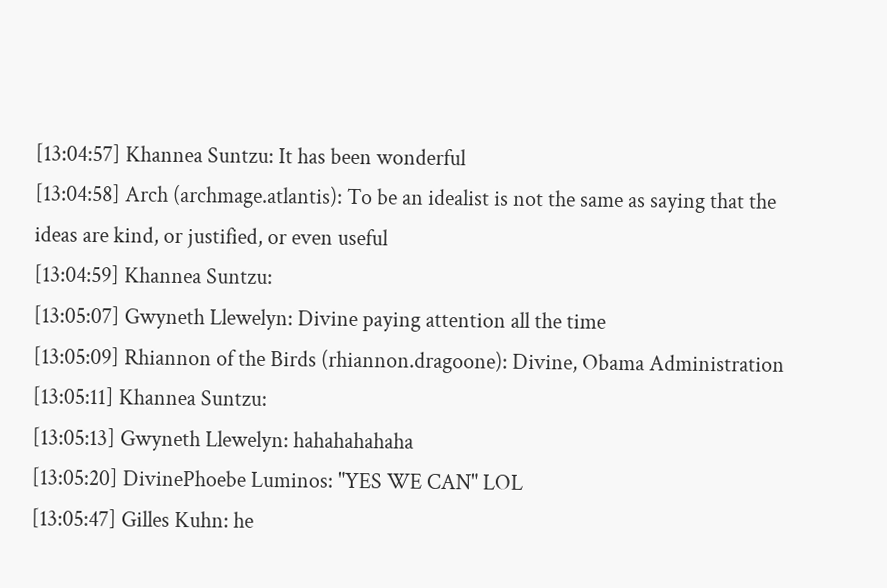[13:04:57] Khannea Suntzu: It has been wonderful
[13:04:58] Arch (archmage.atlantis): To be an idealist is not the same as saying that the ideas are kind, or justified, or even useful
[13:04:59] Khannea Suntzu:
[13:05:07] Gwyneth Llewelyn: Divine paying attention all the time
[13:05:09] Rhiannon of the Birds (rhiannon.dragoone): Divine, Obama Administration
[13:05:11] Khannea Suntzu:
[13:05:13] Gwyneth Llewelyn: hahahahahaha
[13:05:20] DivinePhoebe Luminos: "YES WE CAN" LOL
[13:05:47] Gilles Kuhn: he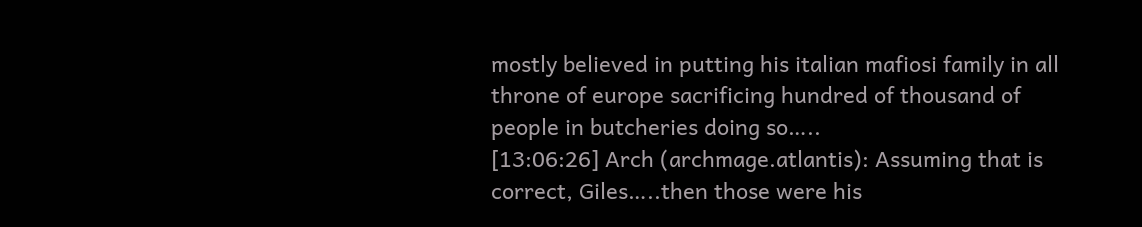mostly believed in putting his italian mafiosi family in all throne of europe sacrificing hundred of thousand of people in butcheries doing so…..
[13:06:26] Arch (archmage.atlantis): Assuming that is correct, Giles…..then those were his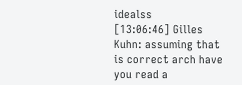idealss
[13:06:46] Gilles Kuhn: assuming that is correct arch have you read a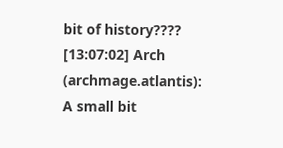bit of history????
[13:07:02] Arch (archmage.atlantis): A small bit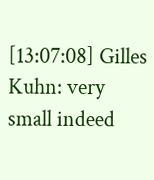[13:07:08] Gilles Kuhn: very small indeed